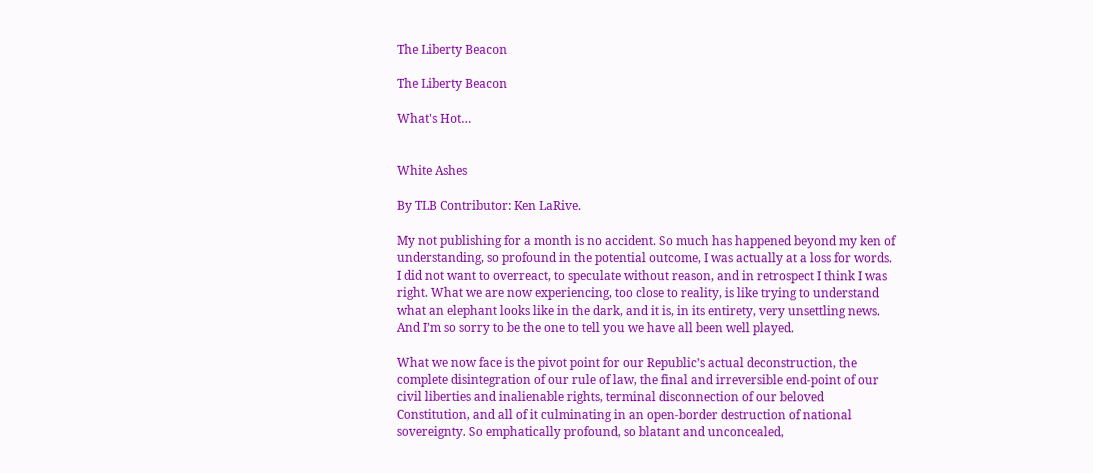The Liberty Beacon

The Liberty Beacon

What's Hot…


White Ashes

By TLB Contributor: Ken LaRive.

My not publishing for a month is no accident. So much has happened beyond my ken of understanding, so profound in the potential outcome, I was actually at a loss for words. I did not want to overreact, to speculate without reason, and in retrospect I think I was right. What we are now experiencing, too close to reality, is like trying to understand what an elephant looks like in the dark, and it is, in its entirety, very unsettling news. And I’m so sorry to be the one to tell you we have all been well played.

What we now face is the pivot point for our Republic’s actual deconstruction, the complete disintegration of our rule of law, the final and irreversible end-point of our civil liberties and inalienable rights, terminal disconnection of our beloved Constitution, and all of it culminating in an open-border destruction of national sovereignty. So emphatically profound, so blatant and unconcealed,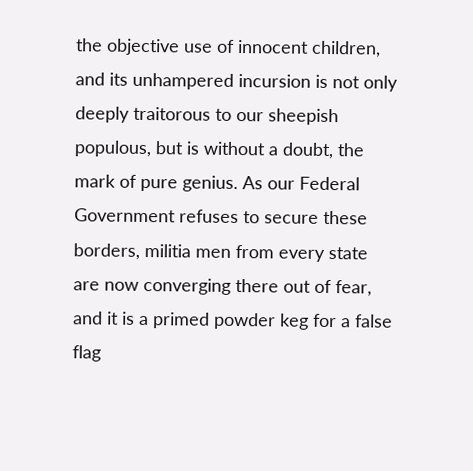the objective use of innocent children, and its unhampered incursion is not only deeply traitorous to our sheepish populous, but is without a doubt, the mark of pure genius. As our Federal Government refuses to secure these borders, militia men from every state are now converging there out of fear, and it is a primed powder keg for a false flag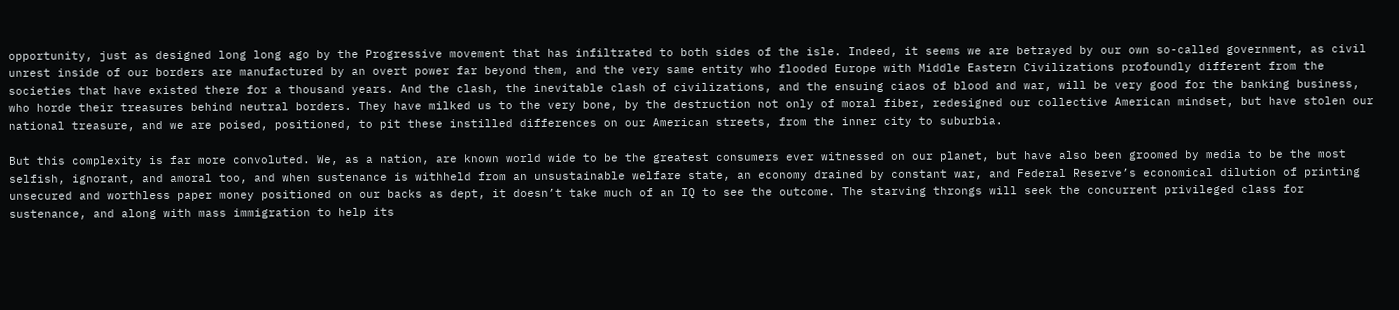opportunity, just as designed long long ago by the Progressive movement that has infiltrated to both sides of the isle. Indeed, it seems we are betrayed by our own so-called government, as civil unrest inside of our borders are manufactured by an overt power far beyond them, and the very same entity who flooded Europe with Middle Eastern Civilizations profoundly different from the societies that have existed there for a thousand years. And the clash, the inevitable clash of civilizations, and the ensuing ciaos of blood and war, will be very good for the banking business, who horde their treasures behind neutral borders. They have milked us to the very bone, by the destruction not only of moral fiber, redesigned our collective American mindset, but have stolen our national treasure, and we are poised, positioned, to pit these instilled differences on our American streets, from the inner city to suburbia.

But this complexity is far more convoluted. We, as a nation, are known world wide to be the greatest consumers ever witnessed on our planet, but have also been groomed by media to be the most selfish, ignorant, and amoral too, and when sustenance is withheld from an unsustainable welfare state, an economy drained by constant war, and Federal Reserve’s economical dilution of printing unsecured and worthless paper money positioned on our backs as dept, it doesn’t take much of an IQ to see the outcome. The starving throngs will seek the concurrent privileged class for sustenance, and along with mass immigration to help its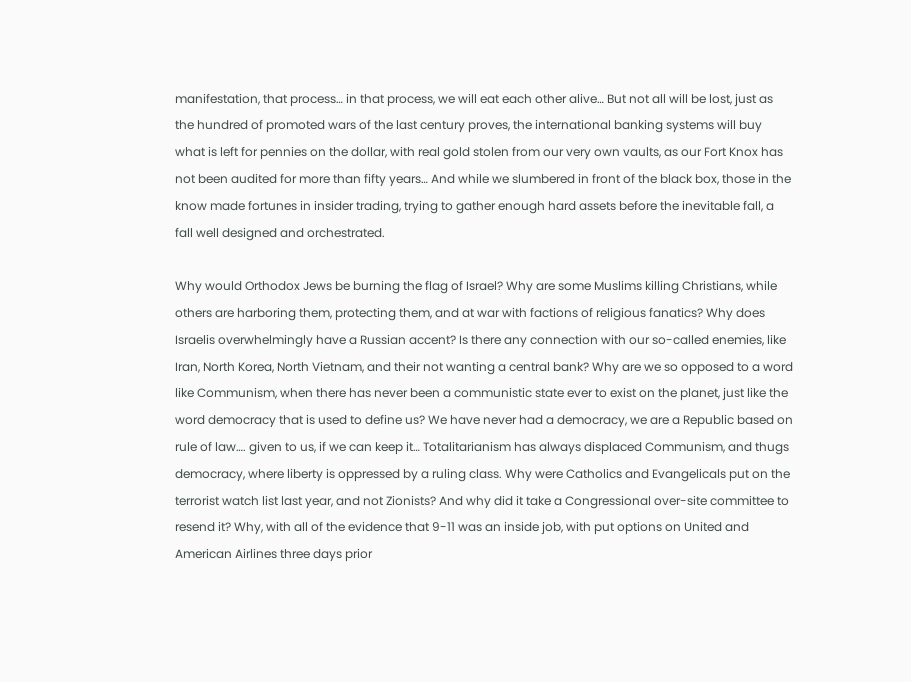manifestation, that process… in that process, we will eat each other alive… But not all will be lost, just as the hundred of promoted wars of the last century proves, the international banking systems will buy what is left for pennies on the dollar, with real gold stolen from our very own vaults, as our Fort Knox has not been audited for more than fifty years… And while we slumbered in front of the black box, those in the know made fortunes in insider trading, trying to gather enough hard assets before the inevitable fall, a fall well designed and orchestrated.

Why would Orthodox Jews be burning the flag of Israel? Why are some Muslims killing Christians, while others are harboring them, protecting them, and at war with factions of religious fanatics? Why does Israelis overwhelmingly have a Russian accent? Is there any connection with our so-called enemies, like Iran, North Korea, North Vietnam, and their not wanting a central bank? Why are we so opposed to a word like Communism, when there has never been a communistic state ever to exist on the planet, just like the word democracy that is used to define us? We have never had a democracy, we are a Republic based on rule of law…. given to us, if we can keep it… Totalitarianism has always displaced Communism, and thugs democracy, where liberty is oppressed by a ruling class. Why were Catholics and Evangelicals put on the terrorist watch list last year, and not Zionists? And why did it take a Congressional over-site committee to resend it? Why, with all of the evidence that 9-11 was an inside job, with put options on United and American Airlines three days prior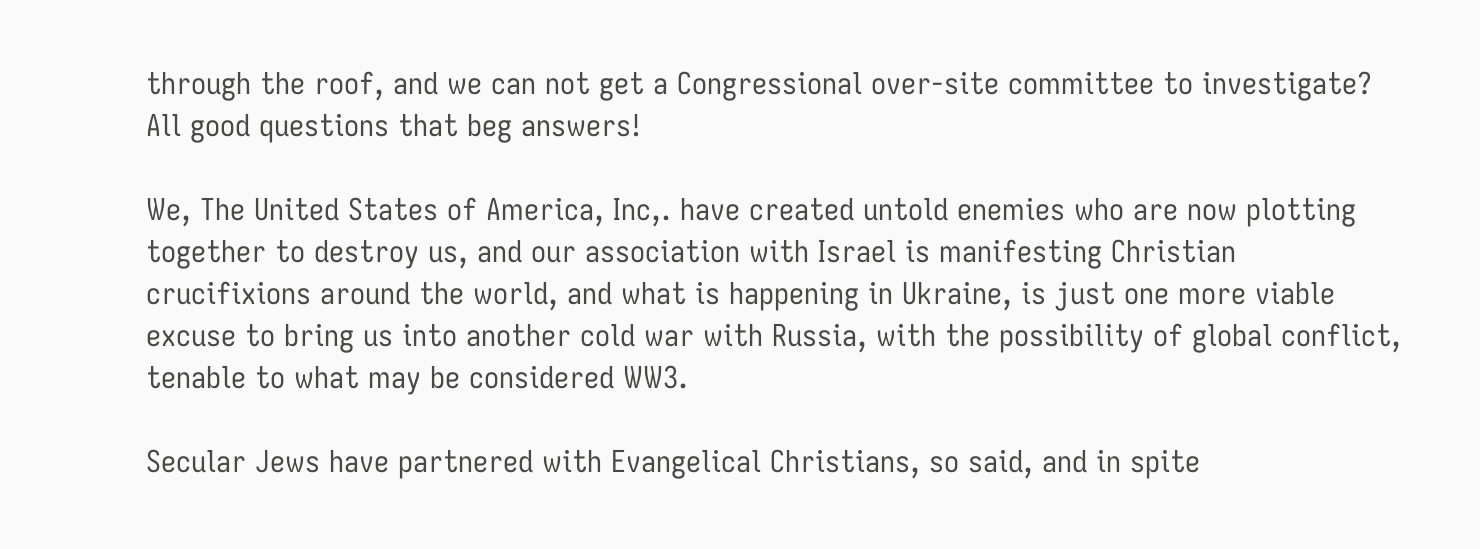through the roof, and we can not get a Congressional over-site committee to investigate? All good questions that beg answers!

We, The United States of America, Inc,. have created untold enemies who are now plotting together to destroy us, and our association with Israel is manifesting Christian crucifixions around the world, and what is happening in Ukraine, is just one more viable excuse to bring us into another cold war with Russia, with the possibility of global conflict, tenable to what may be considered WW3.

Secular Jews have partnered with Evangelical Christians, so said, and in spite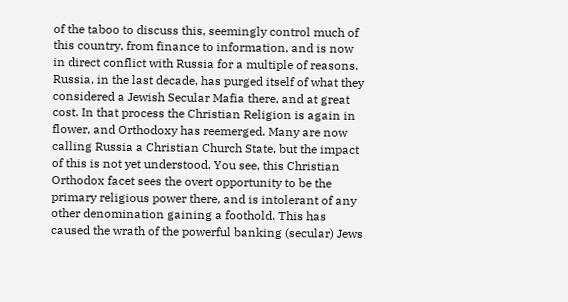of the taboo to discuss this, seemingly control much of this country, from finance to information, and is now in direct conflict with Russia for a multiple of reasons. Russia, in the last decade, has purged itself of what they considered a Jewish Secular Mafia there, and at great cost. In that process the Christian Religion is again in flower, and Orthodoxy has reemerged. Many are now calling Russia a Christian Church State, but the impact of this is not yet understood. You see, this Christian Orthodox facet sees the overt opportunity to be the primary religious power there, and is intolerant of any other denomination gaining a foothold. This has caused the wrath of the powerful banking (secular) Jews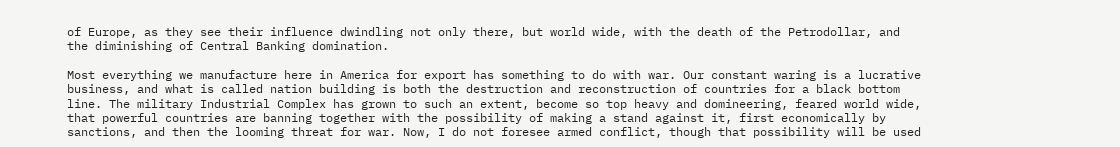of Europe, as they see their influence dwindling not only there, but world wide, with the death of the Petrodollar, and the diminishing of Central Banking domination.

Most everything we manufacture here in America for export has something to do with war. Our constant waring is a lucrative business, and what is called nation building is both the destruction and reconstruction of countries for a black bottom line. The military Industrial Complex has grown to such an extent, become so top heavy and domineering, feared world wide, that powerful countries are banning together with the possibility of making a stand against it, first economically by sanctions, and then the looming threat for war. Now, I do not foresee armed conflict, though that possibility will be used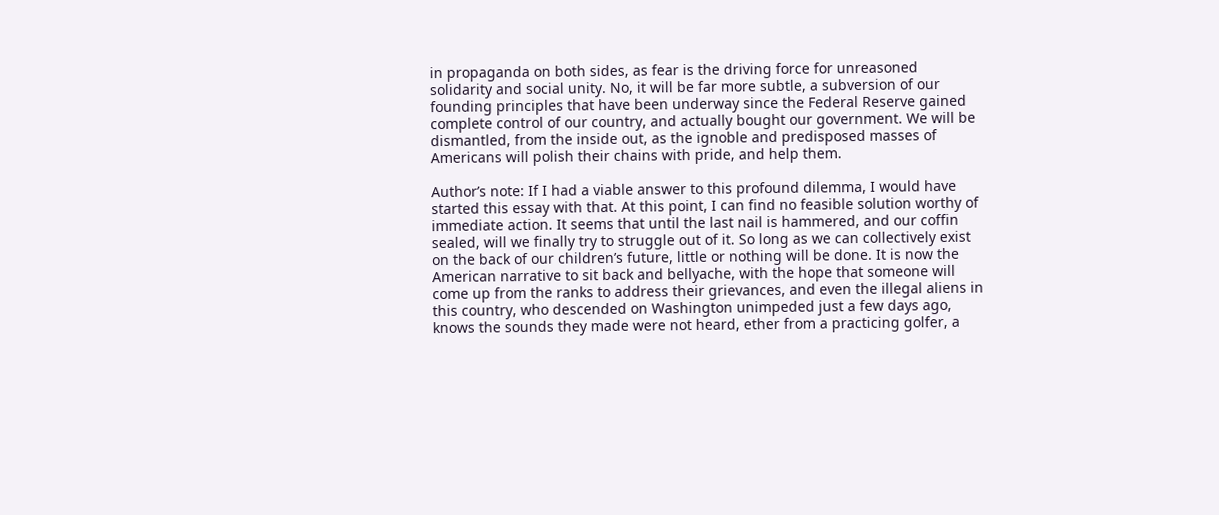in propaganda on both sides, as fear is the driving force for unreasoned solidarity and social unity. No, it will be far more subtle, a subversion of our founding principles that have been underway since the Federal Reserve gained complete control of our country, and actually bought our government. We will be dismantled, from the inside out, as the ignoble and predisposed masses of Americans will polish their chains with pride, and help them.

Author’s note: If I had a viable answer to this profound dilemma, I would have started this essay with that. At this point, I can find no feasible solution worthy of immediate action. It seems that until the last nail is hammered, and our coffin sealed, will we finally try to struggle out of it. So long as we can collectively exist on the back of our children’s future, little or nothing will be done. It is now the American narrative to sit back and bellyache, with the hope that someone will come up from the ranks to address their grievances, and even the illegal aliens in this country, who descended on Washington unimpeded just a few days ago, knows the sounds they made were not heard, ether from a practicing golfer, a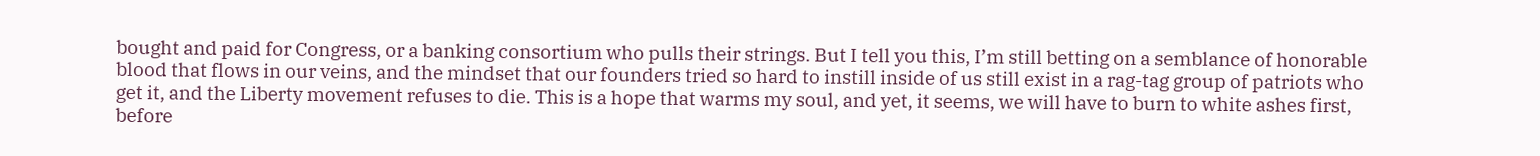bought and paid for Congress, or a banking consortium who pulls their strings. But I tell you this, I’m still betting on a semblance of honorable blood that flows in our veins, and the mindset that our founders tried so hard to instill inside of us still exist in a rag-tag group of patriots who get it, and the Liberty movement refuses to die. This is a hope that warms my soul, and yet, it seems, we will have to burn to white ashes first, before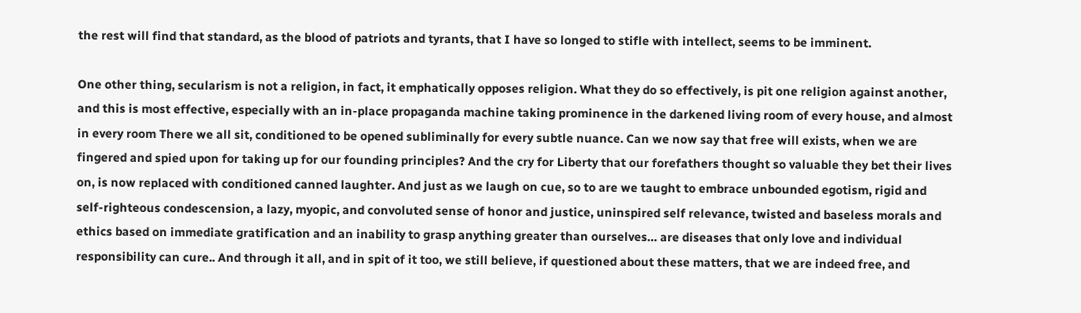the rest will find that standard, as the blood of patriots and tyrants, that I have so longed to stifle with intellect, seems to be imminent.

One other thing, secularism is not a religion, in fact, it emphatically opposes religion. What they do so effectively, is pit one religion against another, and this is most effective, especially with an in-place propaganda machine taking prominence in the darkened living room of every house, and almost in every room There we all sit, conditioned to be opened subliminally for every subtle nuance. Can we now say that free will exists, when we are fingered and spied upon for taking up for our founding principles? And the cry for Liberty that our forefathers thought so valuable they bet their lives on, is now replaced with conditioned canned laughter. And just as we laugh on cue, so to are we taught to embrace unbounded egotism, rigid and self-righteous condescension, a lazy, myopic, and convoluted sense of honor and justice, uninspired self relevance, twisted and baseless morals and ethics based on immediate gratification and an inability to grasp anything greater than ourselves… are diseases that only love and individual responsibility can cure.. And through it all, and in spit of it too, we still believe, if questioned about these matters, that we are indeed free, and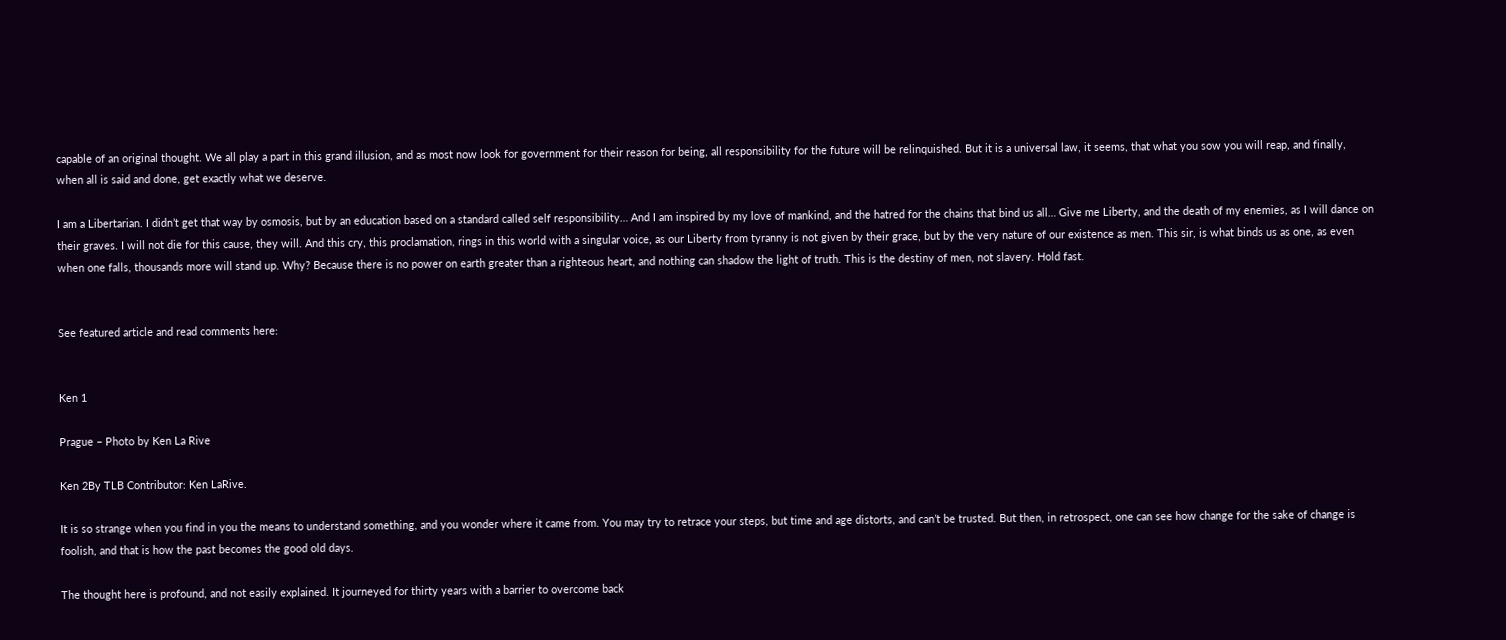capable of an original thought. We all play a part in this grand illusion, and as most now look for government for their reason for being, all responsibility for the future will be relinquished. But it is a universal law, it seems, that what you sow you will reap, and finally, when all is said and done, get exactly what we deserve.

I am a Libertarian. I didn’t get that way by osmosis, but by an education based on a standard called self responsibility… And I am inspired by my love of mankind, and the hatred for the chains that bind us all… Give me Liberty, and the death of my enemies, as I will dance on their graves. I will not die for this cause, they will. And this cry, this proclamation, rings in this world with a singular voice, as our Liberty from tyranny is not given by their grace, but by the very nature of our existence as men. This sir, is what binds us as one, as even when one falls, thousands more will stand up. Why? Because there is no power on earth greater than a righteous heart, and nothing can shadow the light of truth. This is the destiny of men, not slavery. Hold fast.


See featured article and read comments here:


Ken 1

Prague – Photo by Ken La Rive

Ken 2By TLB Contributor: Ken LaRive.

It is so strange when you find in you the means to understand something, and you wonder where it came from. You may try to retrace your steps, but time and age distorts, and can’t be trusted. But then, in retrospect, one can see how change for the sake of change is foolish, and that is how the past becomes the good old days.

The thought here is profound, and not easily explained. It journeyed for thirty years with a barrier to overcome back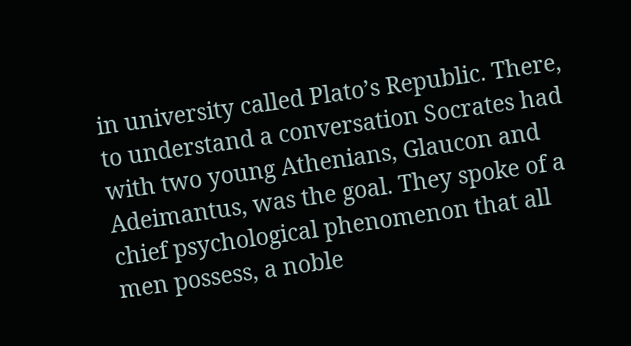in university called Plato’s Republic. There, to understand a conversation Socrates had with two young Athenians, Glaucon and Adeimantus, was the goal. They spoke of a chief psychological phenomenon that all men possess, a noble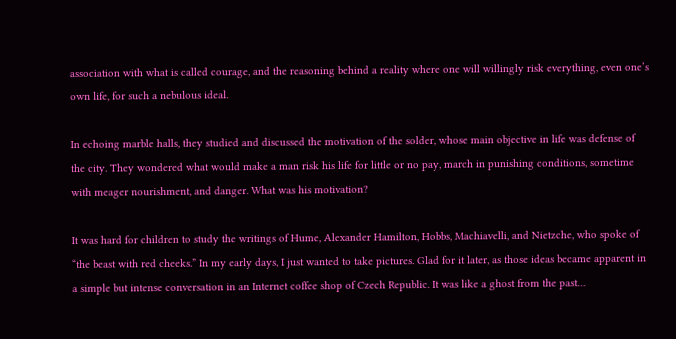association with what is called courage, and the reasoning behind a reality where one will willingly risk everything, even one’s own life, for such a nebulous ideal.

In echoing marble halls, they studied and discussed the motivation of the solder, whose main objective in life was defense of the city. They wondered what would make a man risk his life for little or no pay, march in punishing conditions, sometime with meager nourishment, and danger. What was his motivation?

It was hard for children to study the writings of Hume, Alexander Hamilton, Hobbs, Machiavelli, and Nietzche, who spoke of “the beast with red cheeks.” In my early days, I just wanted to take pictures. Glad for it later, as those ideas became apparent in a simple but intense conversation in an Internet coffee shop of Czech Republic. It was like a ghost from the past…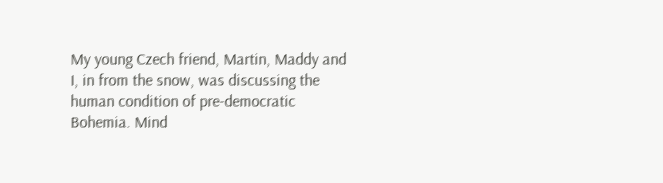My young Czech friend, Martin, Maddy and I, in from the snow, was discussing the human condition of pre-democratic Bohemia. Mind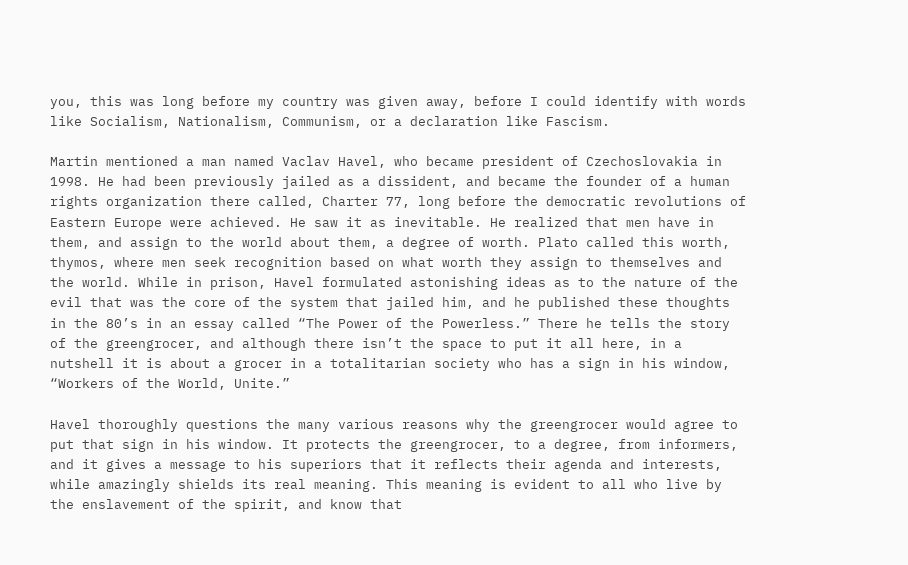you, this was long before my country was given away, before I could identify with words like Socialism, Nationalism, Communism, or a declaration like Fascism.

Martin mentioned a man named Vaclav Havel, who became president of Czechoslovakia in 1998. He had been previously jailed as a dissident, and became the founder of a human rights organization there called, Charter 77, long before the democratic revolutions of Eastern Europe were achieved. He saw it as inevitable. He realized that men have in them, and assign to the world about them, a degree of worth. Plato called this worth, thymos, where men seek recognition based on what worth they assign to themselves and the world. While in prison, Havel formulated astonishing ideas as to the nature of the evil that was the core of the system that jailed him, and he published these thoughts in the 80’s in an essay called “The Power of the Powerless.” There he tells the story of the greengrocer, and although there isn’t the space to put it all here, in a nutshell it is about a grocer in a totalitarian society who has a sign in his window, “Workers of the World, Unite.”

Havel thoroughly questions the many various reasons why the greengrocer would agree to put that sign in his window. It protects the greengrocer, to a degree, from informers, and it gives a message to his superiors that it reflects their agenda and interests, while amazingly shields its real meaning. This meaning is evident to all who live by the enslavement of the spirit, and know that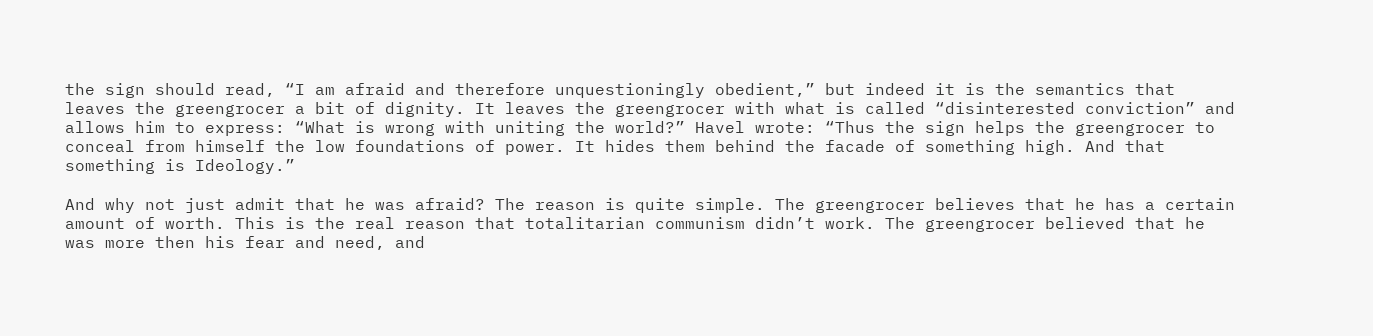the sign should read, “I am afraid and therefore unquestioningly obedient,” but indeed it is the semantics that leaves the greengrocer a bit of dignity. It leaves the greengrocer with what is called “disinterested conviction” and allows him to express: “What is wrong with uniting the world?” Havel wrote: “Thus the sign helps the greengrocer to conceal from himself the low foundations of power. It hides them behind the facade of something high. And that something is Ideology.”

And why not just admit that he was afraid? The reason is quite simple. The greengrocer believes that he has a certain amount of worth. This is the real reason that totalitarian communism didn’t work. The greengrocer believed that he was more then his fear and need, and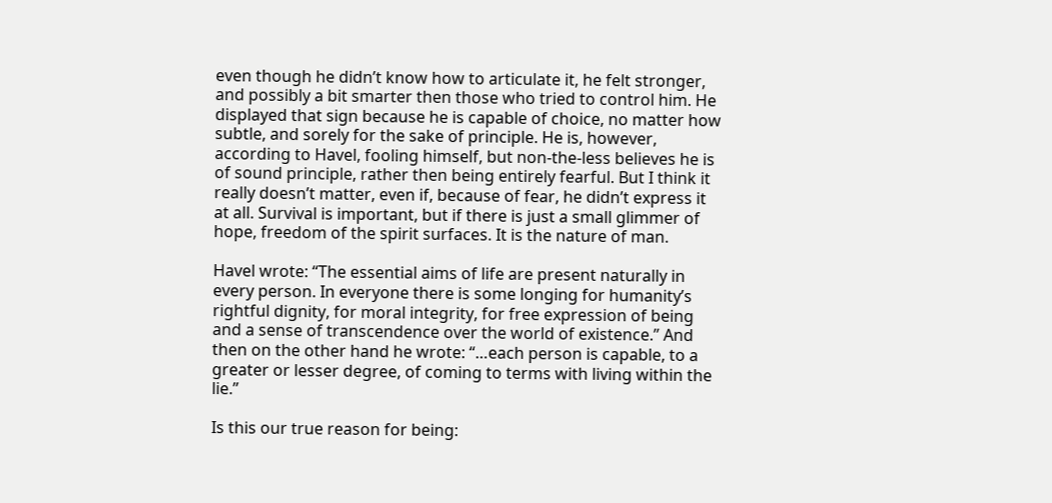even though he didn’t know how to articulate it, he felt stronger, and possibly a bit smarter then those who tried to control him. He displayed that sign because he is capable of choice, no matter how subtle, and sorely for the sake of principle. He is, however, according to Havel, fooling himself, but non-the-less believes he is of sound principle, rather then being entirely fearful. But I think it really doesn’t matter, even if, because of fear, he didn’t express it at all. Survival is important, but if there is just a small glimmer of hope, freedom of the spirit surfaces. It is the nature of man.

Havel wrote: “The essential aims of life are present naturally in every person. In everyone there is some longing for humanity’s rightful dignity, for moral integrity, for free expression of being and a sense of transcendence over the world of existence.” And then on the other hand he wrote: “…each person is capable, to a greater or lesser degree, of coming to terms with living within the lie.”

Is this our true reason for being: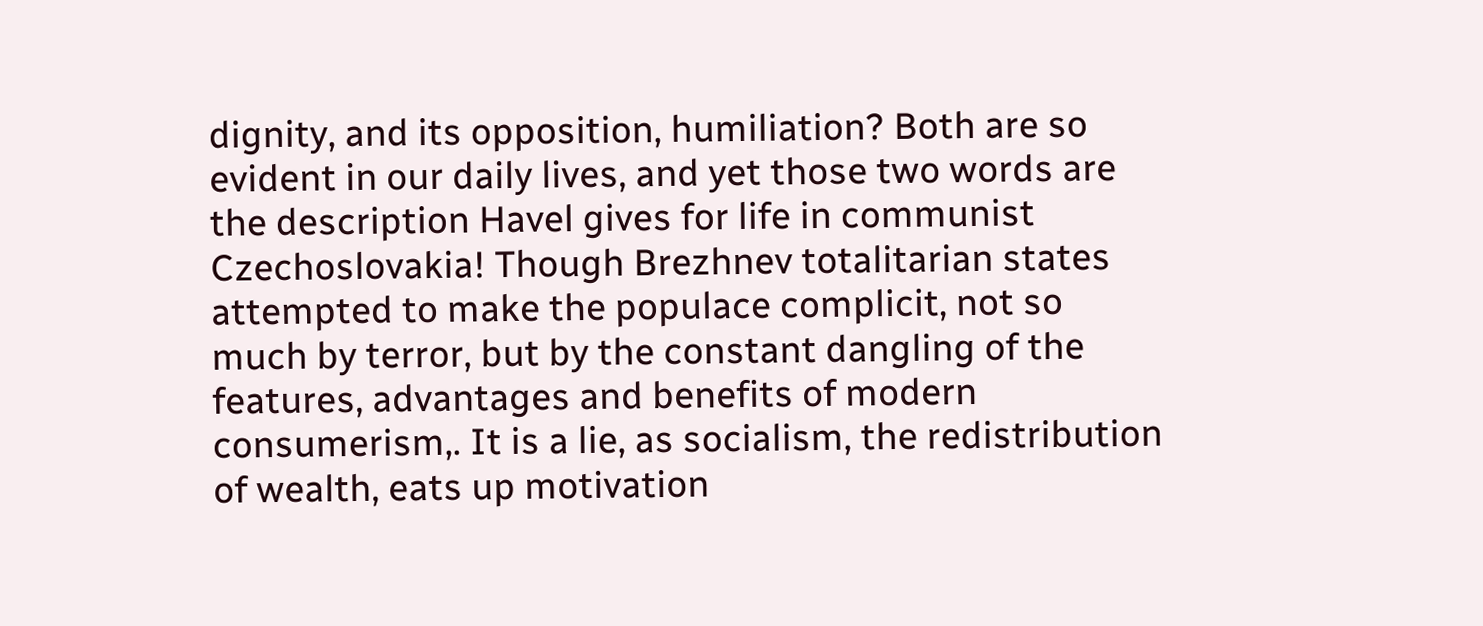dignity, and its opposition, humiliation? Both are so evident in our daily lives, and yet those two words are the description Havel gives for life in communist Czechoslovakia! Though Brezhnev totalitarian states attempted to make the populace complicit, not so much by terror, but by the constant dangling of the features, advantages and benefits of modern consumerism,. It is a lie, as socialism, the redistribution of wealth, eats up motivation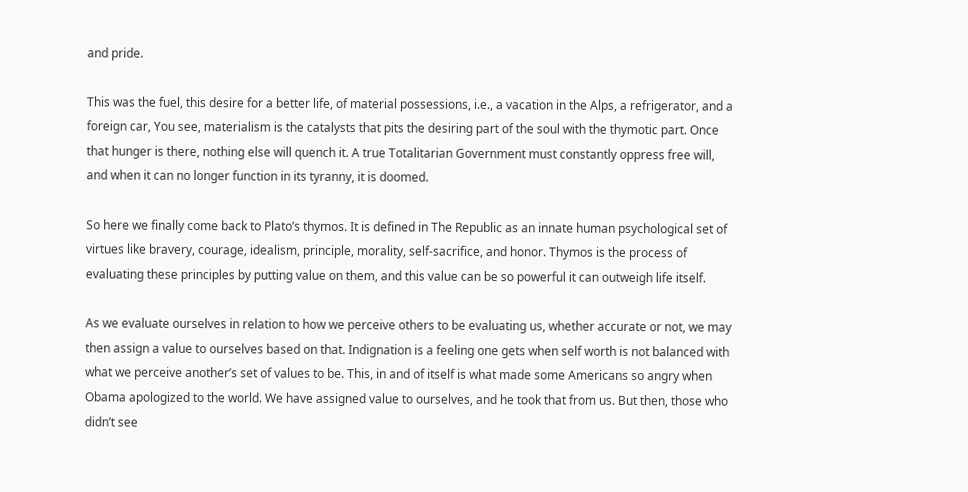and pride.

This was the fuel, this desire for a better life, of material possessions, i.e., a vacation in the Alps, a refrigerator, and a foreign car, You see, materialism is the catalysts that pits the desiring part of the soul with the thymotic part. Once that hunger is there, nothing else will quench it. A true Totalitarian Government must constantly oppress free will, and when it can no longer function in its tyranny, it is doomed.

So here we finally come back to Plato’s thymos. It is defined in The Republic as an innate human psychological set of virtues like bravery, courage, idealism, principle, morality, self-sacrifice, and honor. Thymos is the process of evaluating these principles by putting value on them, and this value can be so powerful it can outweigh life itself.

As we evaluate ourselves in relation to how we perceive others to be evaluating us, whether accurate or not, we may then assign a value to ourselves based on that. Indignation is a feeling one gets when self worth is not balanced with what we perceive another’s set of values to be. This, in and of itself is what made some Americans so angry when Obama apologized to the world. We have assigned value to ourselves, and he took that from us. But then, those who didn’t see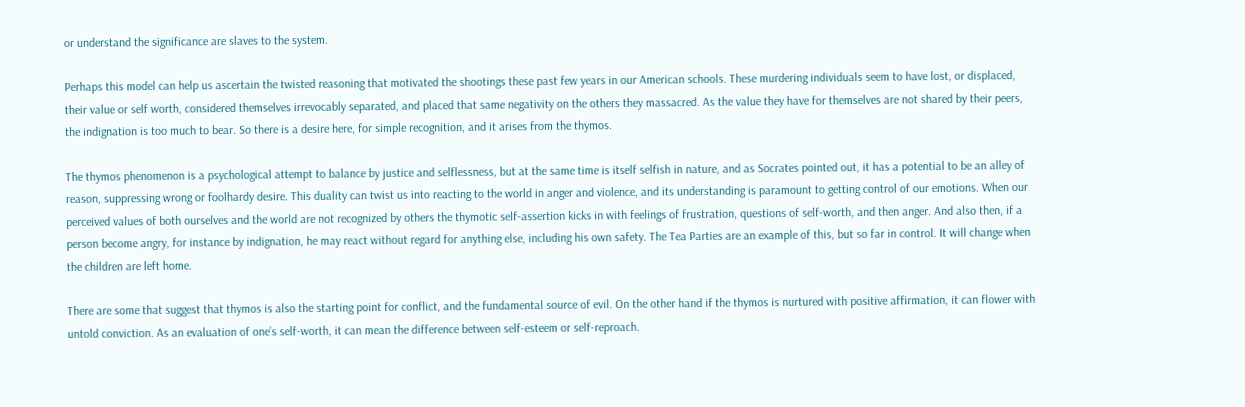or understand the significance are slaves to the system.

Perhaps this model can help us ascertain the twisted reasoning that motivated the shootings these past few years in our American schools. These murdering individuals seem to have lost, or displaced, their value or self worth, considered themselves irrevocably separated, and placed that same negativity on the others they massacred. As the value they have for themselves are not shared by their peers, the indignation is too much to bear. So there is a desire here, for simple recognition, and it arises from the thymos.

The thymos phenomenon is a psychological attempt to balance by justice and selflessness, but at the same time is itself selfish in nature, and as Socrates pointed out, it has a potential to be an alley of reason, suppressing wrong or foolhardy desire. This duality can twist us into reacting to the world in anger and violence, and its understanding is paramount to getting control of our emotions. When our perceived values of both ourselves and the world are not recognized by others the thymotic self-assertion kicks in with feelings of frustration, questions of self-worth, and then anger. And also then, if a person become angry, for instance by indignation, he may react without regard for anything else, including his own safety. The Tea Parties are an example of this, but so far in control. It will change when the children are left home.

There are some that suggest that thymos is also the starting point for conflict, and the fundamental source of evil. On the other hand if the thymos is nurtured with positive affirmation, it can flower with untold conviction. As an evaluation of one’s self-worth, it can mean the difference between self-esteem or self-reproach.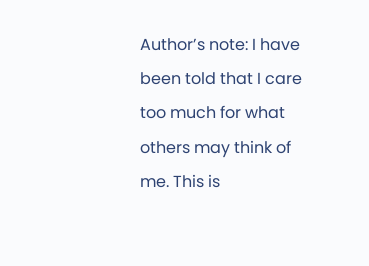Author’s note: I have been told that I care too much for what others may think of me. This is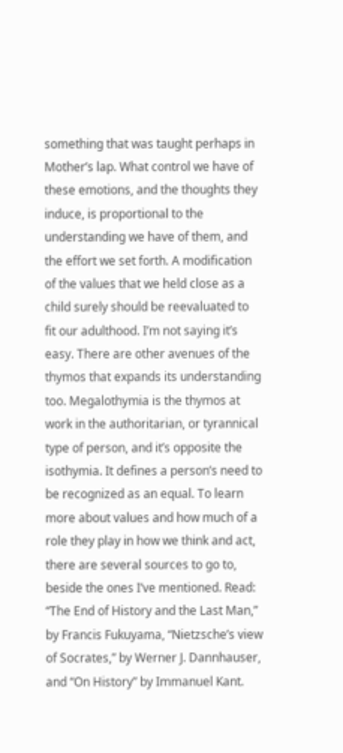something that was taught perhaps in Mother’s lap. What control we have of these emotions, and the thoughts they induce, is proportional to the understanding we have of them, and the effort we set forth. A modification of the values that we held close as a child surely should be reevaluated to fit our adulthood. I’m not saying it’s easy. There are other avenues of the thymos that expands its understanding too. Megalothymia is the thymos at work in the authoritarian, or tyrannical type of person, and it’s opposite the isothymia. It defines a person’s need to be recognized as an equal. To learn more about values and how much of a role they play in how we think and act, there are several sources to go to, beside the ones I’ve mentioned. Read: “The End of History and the Last Man,” by Francis Fukuyama, “Nietzsche’s view of Socrates,” by Werner J. Dannhauser, and “On History” by Immanuel Kant.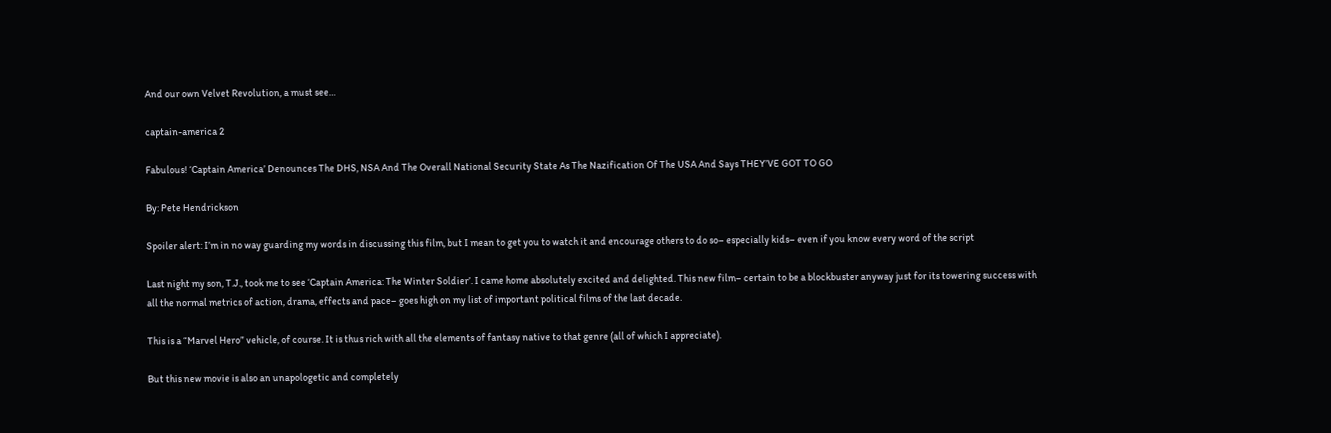And our own Velvet Revolution, a must see…

captain-america 2

Fabulous! ‘Captain America’ Denounces The DHS, NSA And The Overall National Security State As The Nazification Of The USA And Says THEY’VE GOT TO GO

By: Pete Hendrickson

Spoiler alert: I’m in no way guarding my words in discussing this film, but I mean to get you to watch it and encourage others to do so– especially kids– even if you know every word of the script

Last night my son, T.J., took me to see ‘Captain America: The Winter Soldier’. I came home absolutely excited and delighted. This new film– certain to be a blockbuster anyway just for its towering success with all the normal metrics of action, drama, effects and pace– goes high on my list of important political films of the last decade.

This is a “Marvel Hero” vehicle, of course. It is thus rich with all the elements of fantasy native to that genre (all of which I appreciate).

But this new movie is also an unapologetic and completely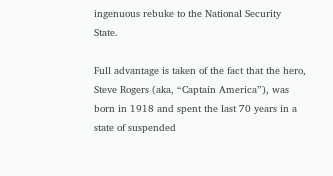ingenuous rebuke to the National Security State.

Full advantage is taken of the fact that the hero, Steve Rogers (aka, “Captain America”), was born in 1918 and spent the last 70 years in a state of suspended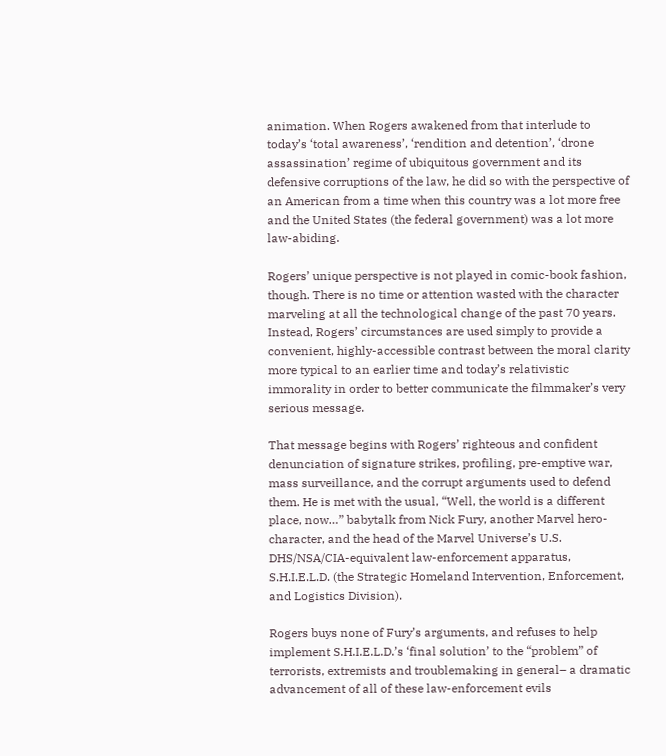animation. When Rogers awakened from that interlude to today’s ‘total awareness’, ‘rendition and detention’, ‘drone assassination’ regime of ubiquitous government and its defensive corruptions of the law, he did so with the perspective of an American from a time when this country was a lot more free and the United States (the federal government) was a lot more law-abiding.

Rogers’ unique perspective is not played in comic-book fashion, though. There is no time or attention wasted with the character marveling at all the technological change of the past 70 years. Instead, Rogers’ circumstances are used simply to provide a convenient, highly-accessible contrast between the moral clarity more typical to an earlier time and today’s relativistic immorality in order to better communicate the filmmaker’s very serious message.

That message begins with Rogers’ righteous and confident denunciation of signature strikes, profiling, pre-emptive war, mass surveillance, and the corrupt arguments used to defend them. He is met with the usual, “Well, the world is a different place, now…” babytalk from Nick Fury, another Marvel hero-character, and the head of the Marvel Universe’s U.S. DHS/NSA/CIA-equivalent law-enforcement apparatus, S.H.I.E.L.D. (the Strategic Homeland Intervention, Enforcement, and Logistics Division).

Rogers buys none of Fury’s arguments, and refuses to help implement S.H.I.E.L.D.’s ‘final solution’ to the “problem” of terrorists, extremists and troublemaking in general– a dramatic advancement of all of these law-enforcement evils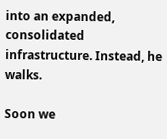into an expanded, consolidated infrastructure. Instead, he walks.

Soon we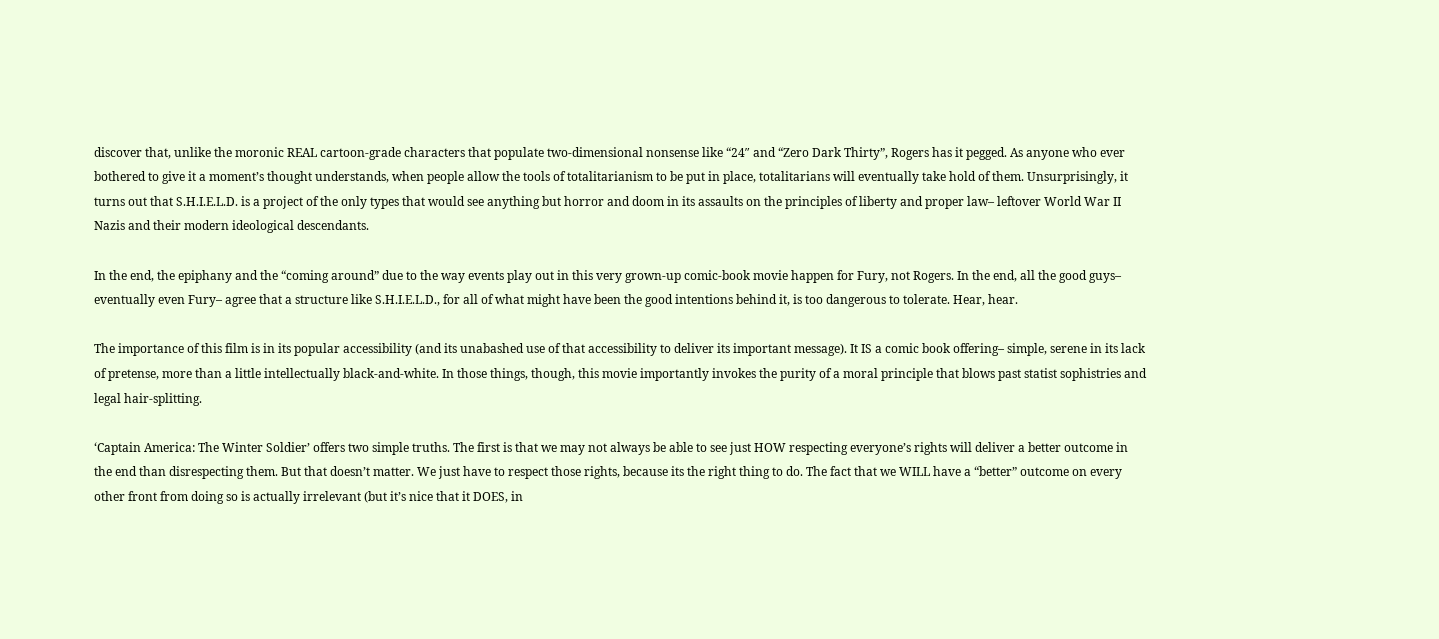discover that, unlike the moronic REAL cartoon-grade characters that populate two-dimensional nonsense like “24″ and “Zero Dark Thirty”, Rogers has it pegged. As anyone who ever bothered to give it a moment’s thought understands, when people allow the tools of totalitarianism to be put in place, totalitarians will eventually take hold of them. Unsurprisingly, it turns out that S.H.I.E.L.D. is a project of the only types that would see anything but horror and doom in its assaults on the principles of liberty and proper law– leftover World War II Nazis and their modern ideological descendants.

In the end, the epiphany and the “coming around” due to the way events play out in this very grown-up comic-book movie happen for Fury, not Rogers. In the end, all the good guys– eventually even Fury– agree that a structure like S.H.I.E.L.D., for all of what might have been the good intentions behind it, is too dangerous to tolerate. Hear, hear.

The importance of this film is in its popular accessibility (and its unabashed use of that accessibility to deliver its important message). It IS a comic book offering– simple, serene in its lack of pretense, more than a little intellectually black-and-white. In those things, though, this movie importantly invokes the purity of a moral principle that blows past statist sophistries and legal hair-splitting.

‘Captain America: The Winter Soldier’ offers two simple truths. The first is that we may not always be able to see just HOW respecting everyone’s rights will deliver a better outcome in the end than disrespecting them. But that doesn’t matter. We just have to respect those rights, because its the right thing to do. The fact that we WILL have a “better” outcome on every other front from doing so is actually irrelevant (but it’s nice that it DOES, in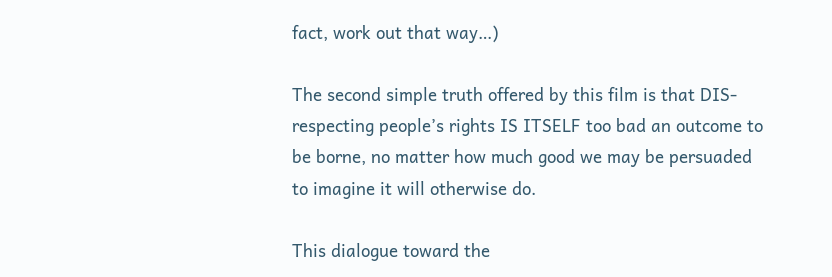fact, work out that way…)

The second simple truth offered by this film is that DIS-respecting people’s rights IS ITSELF too bad an outcome to be borne, no matter how much good we may be persuaded to imagine it will otherwise do.

This dialogue toward the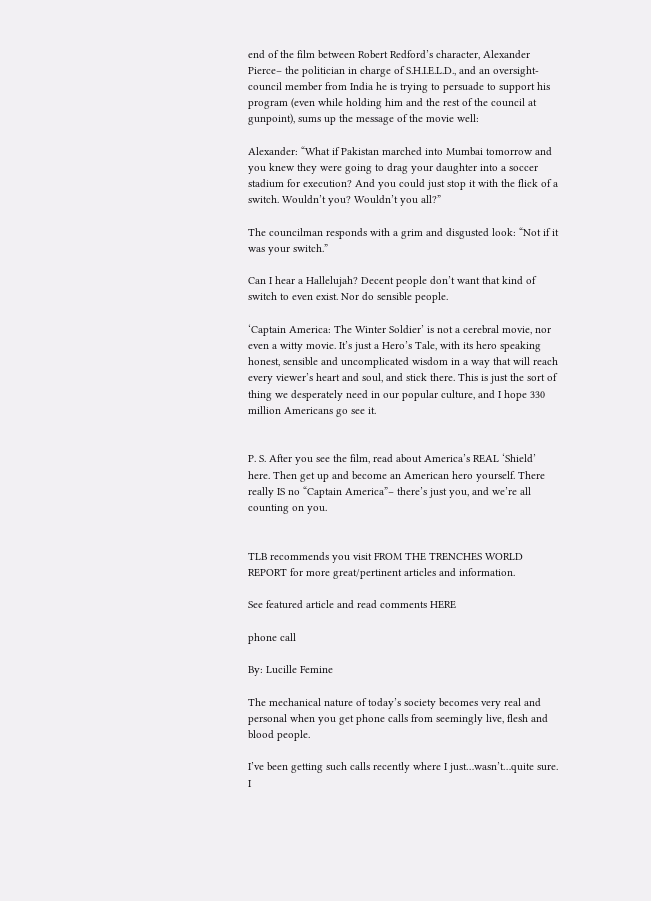end of the film between Robert Redford’s character, Alexander Pierce– the politician in charge of S.H.I.E.L.D., and an oversight-council member from India he is trying to persuade to support his program (even while holding him and the rest of the council at gunpoint), sums up the message of the movie well:

Alexander: “What if Pakistan marched into Mumbai tomorrow and you knew they were going to drag your daughter into a soccer stadium for execution? And you could just stop it with the flick of a switch. Wouldn’t you? Wouldn’t you all?”

The councilman responds with a grim and disgusted look: “Not if it was your switch.”

Can I hear a Hallelujah? Decent people don’t want that kind of switch to even exist. Nor do sensible people.

‘Captain America: The Winter Soldier’ is not a cerebral movie, nor even a witty movie. It’s just a Hero’s Tale, with its hero speaking honest, sensible and uncomplicated wisdom in a way that will reach every viewer’s heart and soul, and stick there. This is just the sort of thing we desperately need in our popular culture, and I hope 330 million Americans go see it.


P. S. After you see the film, read about America’s REAL ‘Shield’ here. Then get up and become an American hero yourself. There really IS no “Captain America”– there’s just you, and we’re all counting on you.


TLB recommends you visit FROM THE TRENCHES WORLD REPORT for more great/pertinent articles and information.

See featured article and read comments HERE

phone call

By: Lucille Femine

The mechanical nature of today’s society becomes very real and personal when you get phone calls from seemingly live, flesh and blood people.

I’ve been getting such calls recently where I just…wasn’t…quite sure. I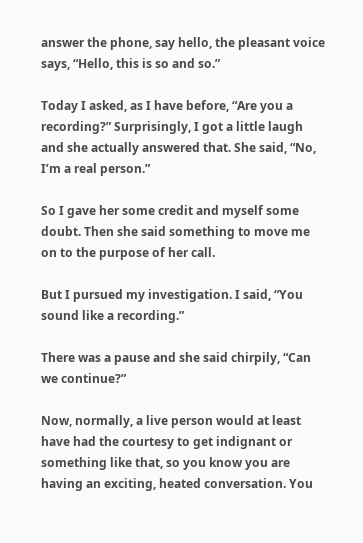answer the phone, say hello, the pleasant voice says, “Hello, this is so and so.”

Today I asked, as I have before, “Are you a recording?” Surprisingly, I got a little laugh and she actually answered that. She said, “No, I’m a real person.”

So I gave her some credit and myself some doubt. Then she said something to move me on to the purpose of her call.

But I pursued my investigation. I said, “You sound like a recording.”

There was a pause and she said chirpily, “Can we continue?”

Now, normally, a live person would at least have had the courtesy to get indignant or something like that, so you know you are having an exciting, heated conversation. You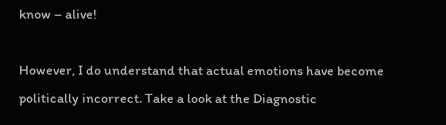know – alive!

However, I do understand that actual emotions have become politically incorrect. Take a look at the Diagnostic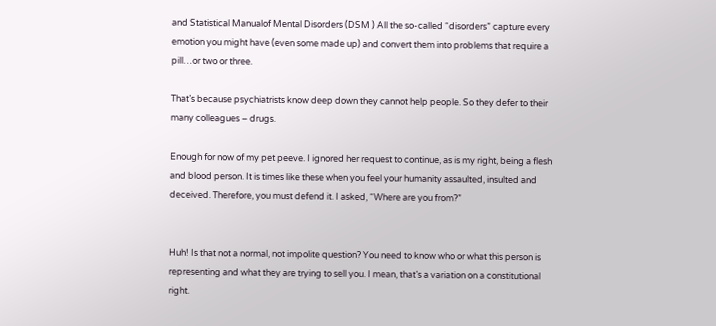and Statistical Manualof Mental Disorders (DSM ) All the so-called “disorders” capture every emotion you might have (even some made up) and convert them into problems that require a pill…or two or three.

That’s because psychiatrists know deep down they cannot help people. So they defer to their many colleagues – drugs.

Enough for now of my pet peeve. I ignored her request to continue, as is my right, being a flesh and blood person. It is times like these when you feel your humanity assaulted, insulted and deceived. Therefore, you must defend it. I asked, “Where are you from?”


Huh! Is that not a normal, not impolite question? You need to know who or what this person is representing and what they are trying to sell you. I mean, that’s a variation on a constitutional right.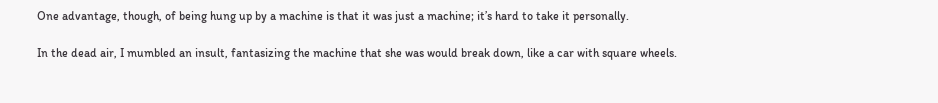One advantage, though, of being hung up by a machine is that it was just a machine; it’s hard to take it personally.

In the dead air, I mumbled an insult, fantasizing the machine that she was would break down, like a car with square wheels.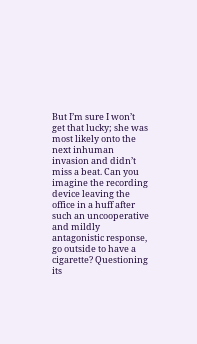But I’m sure I won’t get that lucky; she was most likely onto the next inhuman invasion and didn’t miss a beat. Can you imagine the recording device leaving the office in a huff after such an uncooperative and mildly antagonistic response, go outside to have a cigarette? Questioning its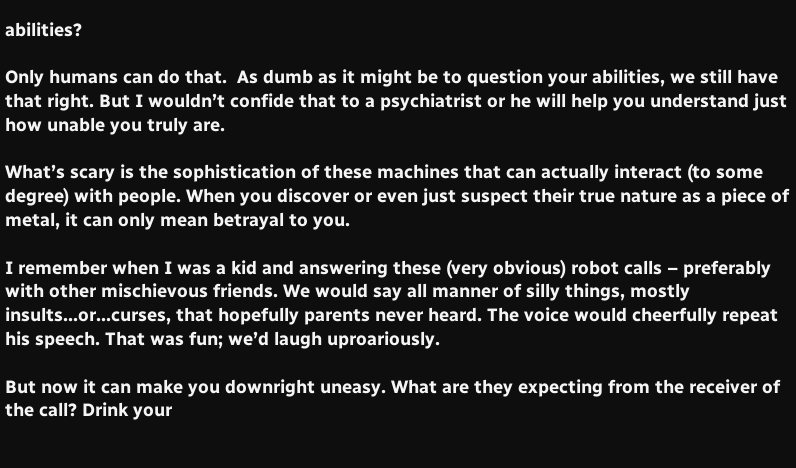abilities?

Only humans can do that.  As dumb as it might be to question your abilities, we still have that right. But I wouldn’t confide that to a psychiatrist or he will help you understand just how unable you truly are.

What’s scary is the sophistication of these machines that can actually interact (to some degree) with people. When you discover or even just suspect their true nature as a piece of metal, it can only mean betrayal to you.

I remember when I was a kid and answering these (very obvious) robot calls – preferably with other mischievous friends. We would say all manner of silly things, mostly insults…or…curses, that hopefully parents never heard. The voice would cheerfully repeat his speech. That was fun; we’d laugh uproariously.

But now it can make you downright uneasy. What are they expecting from the receiver of the call? Drink your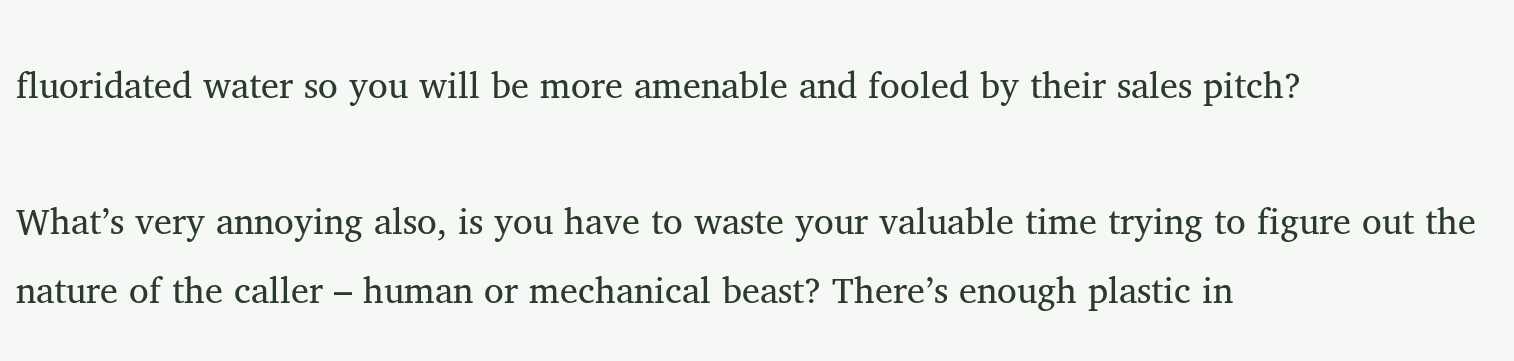fluoridated water so you will be more amenable and fooled by their sales pitch?

What’s very annoying also, is you have to waste your valuable time trying to figure out the nature of the caller – human or mechanical beast? There’s enough plastic in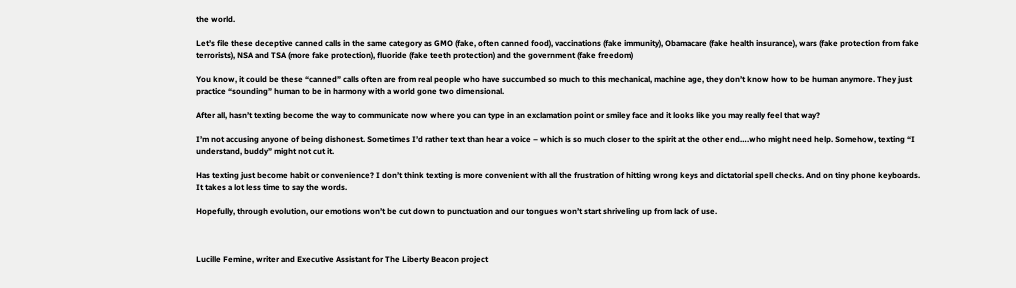the world.

Let’s file these deceptive canned calls in the same category as GMO (fake, often canned food), vaccinations (fake immunity), Obamacare (fake health insurance), wars (fake protection from fake terrorists), NSA and TSA (more fake protection), fluoride (fake teeth protection) and the government (fake freedom)

You know, it could be these “canned” calls often are from real people who have succumbed so much to this mechanical, machine age, they don’t know how to be human anymore. They just practice “sounding” human to be in harmony with a world gone two dimensional.

After all, hasn’t texting become the way to communicate now where you can type in an exclamation point or smiley face and it looks like you may really feel that way?

I’m not accusing anyone of being dishonest. Sometimes I’d rather text than hear a voice – which is so much closer to the spirit at the other end….who might need help. Somehow, texting “I understand, buddy” might not cut it.

Has texting just become habit or convenience? I don’t think texting is more convenient with all the frustration of hitting wrong keys and dictatorial spell checks. And on tiny phone keyboards. It takes a lot less time to say the words.

Hopefully, through evolution, our emotions won’t be cut down to punctuation and our tongues won’t start shriveling up from lack of use.



Lucille Femine, writer and Executive Assistant for The Liberty Beacon project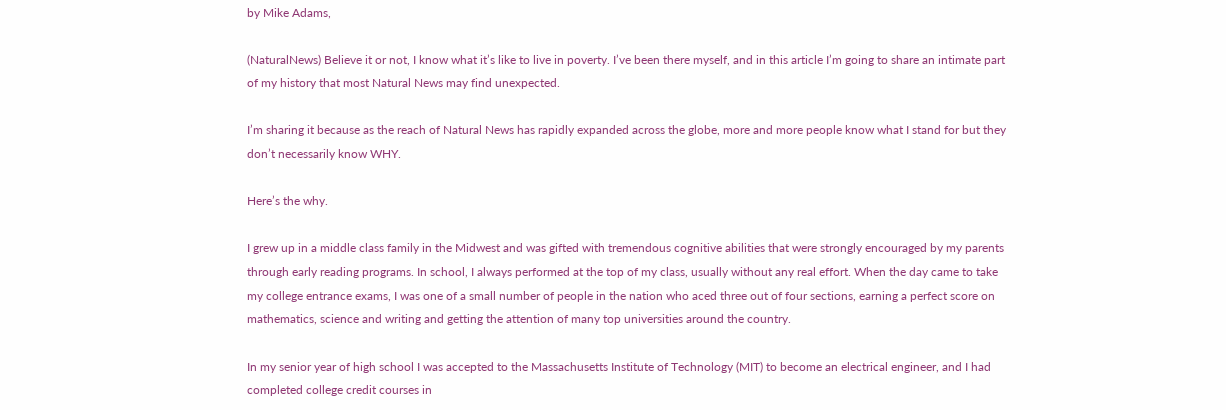by Mike Adams,

(NaturalNews) Believe it or not, I know what it’s like to live in poverty. I’ve been there myself, and in this article I’m going to share an intimate part of my history that most Natural News may find unexpected.

I’m sharing it because as the reach of Natural News has rapidly expanded across the globe, more and more people know what I stand for but they don’t necessarily know WHY.

Here’s the why.

I grew up in a middle class family in the Midwest and was gifted with tremendous cognitive abilities that were strongly encouraged by my parents through early reading programs. In school, I always performed at the top of my class, usually without any real effort. When the day came to take my college entrance exams, I was one of a small number of people in the nation who aced three out of four sections, earning a perfect score on mathematics, science and writing and getting the attention of many top universities around the country.

In my senior year of high school I was accepted to the Massachusetts Institute of Technology (MIT) to become an electrical engineer, and I had completed college credit courses in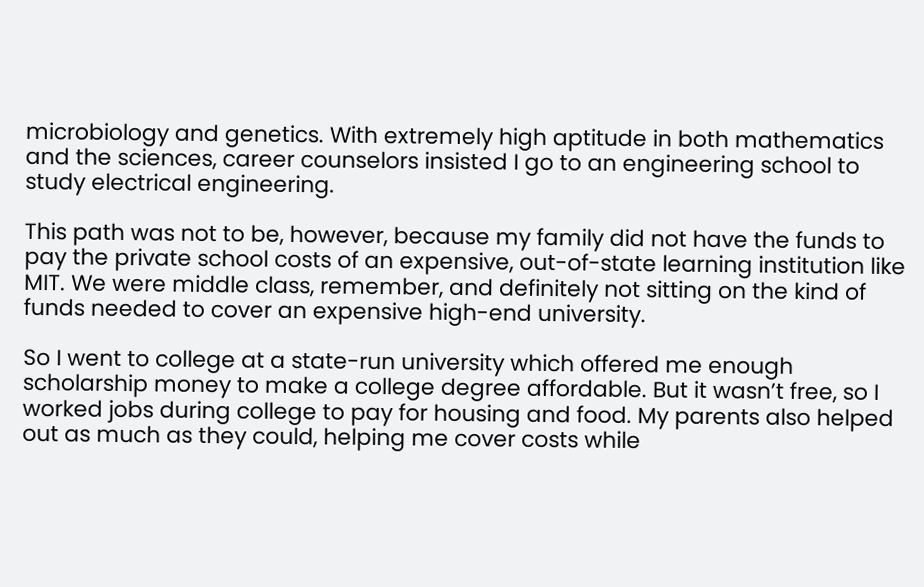microbiology and genetics. With extremely high aptitude in both mathematics and the sciences, career counselors insisted I go to an engineering school to study electrical engineering.

This path was not to be, however, because my family did not have the funds to pay the private school costs of an expensive, out-of-state learning institution like MIT. We were middle class, remember, and definitely not sitting on the kind of funds needed to cover an expensive high-end university.

So I went to college at a state-run university which offered me enough scholarship money to make a college degree affordable. But it wasn’t free, so I worked jobs during college to pay for housing and food. My parents also helped out as much as they could, helping me cover costs while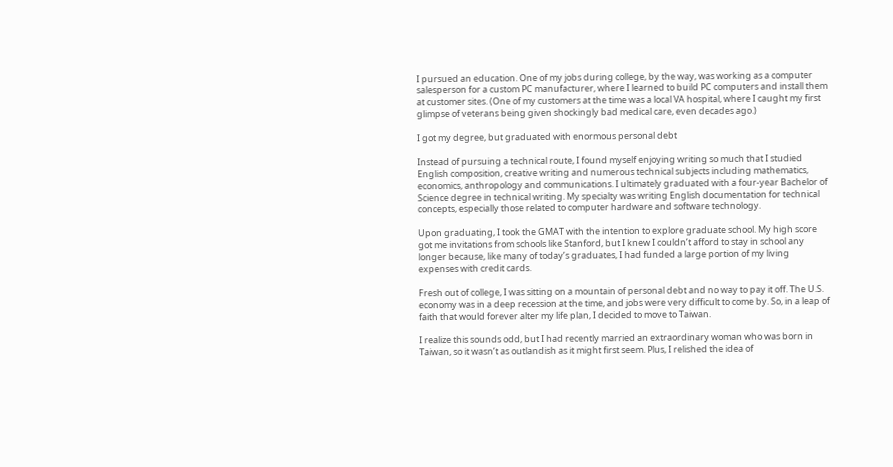I pursued an education. One of my jobs during college, by the way, was working as a computer salesperson for a custom PC manufacturer, where I learned to build PC computers and install them at customer sites. (One of my customers at the time was a local VA hospital, where I caught my first glimpse of veterans being given shockingly bad medical care, even decades ago.)

I got my degree, but graduated with enormous personal debt

Instead of pursuing a technical route, I found myself enjoying writing so much that I studied English composition, creative writing and numerous technical subjects including mathematics, economics, anthropology and communications. I ultimately graduated with a four-year Bachelor of Science degree in technical writing. My specialty was writing English documentation for technical concepts, especially those related to computer hardware and software technology.

Upon graduating, I took the GMAT with the intention to explore graduate school. My high score got me invitations from schools like Stanford, but I knew I couldn’t afford to stay in school any longer because, like many of today’s graduates, I had funded a large portion of my living expenses with credit cards.

Fresh out of college, I was sitting on a mountain of personal debt and no way to pay it off. The U.S. economy was in a deep recession at the time, and jobs were very difficult to come by. So, in a leap of faith that would forever alter my life plan, I decided to move to Taiwan.

I realize this sounds odd, but I had recently married an extraordinary woman who was born in Taiwan, so it wasn’t as outlandish as it might first seem. Plus, I relished the idea of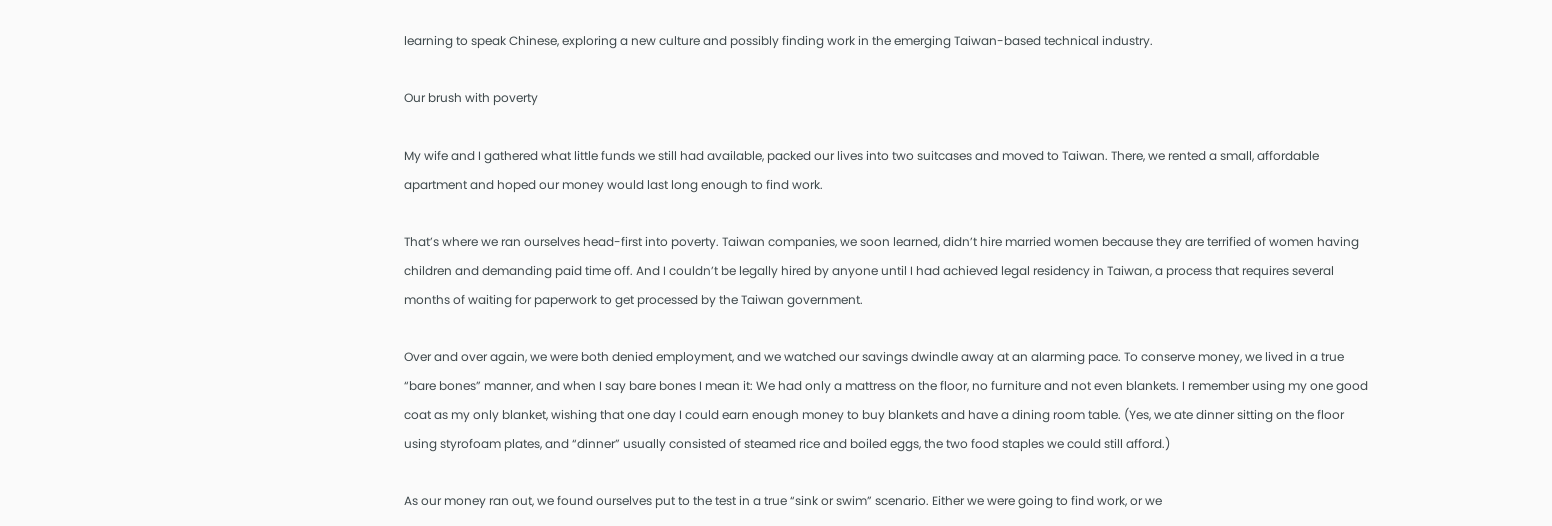learning to speak Chinese, exploring a new culture and possibly finding work in the emerging Taiwan-based technical industry.

Our brush with poverty

My wife and I gathered what little funds we still had available, packed our lives into two suitcases and moved to Taiwan. There, we rented a small, affordable apartment and hoped our money would last long enough to find work.

That’s where we ran ourselves head-first into poverty. Taiwan companies, we soon learned, didn’t hire married women because they are terrified of women having children and demanding paid time off. And I couldn’t be legally hired by anyone until I had achieved legal residency in Taiwan, a process that requires several months of waiting for paperwork to get processed by the Taiwan government.

Over and over again, we were both denied employment, and we watched our savings dwindle away at an alarming pace. To conserve money, we lived in a true “bare bones” manner, and when I say bare bones I mean it: We had only a mattress on the floor, no furniture and not even blankets. I remember using my one good coat as my only blanket, wishing that one day I could earn enough money to buy blankets and have a dining room table. (Yes, we ate dinner sitting on the floor using styrofoam plates, and “dinner” usually consisted of steamed rice and boiled eggs, the two food staples we could still afford.)

As our money ran out, we found ourselves put to the test in a true “sink or swim” scenario. Either we were going to find work, or we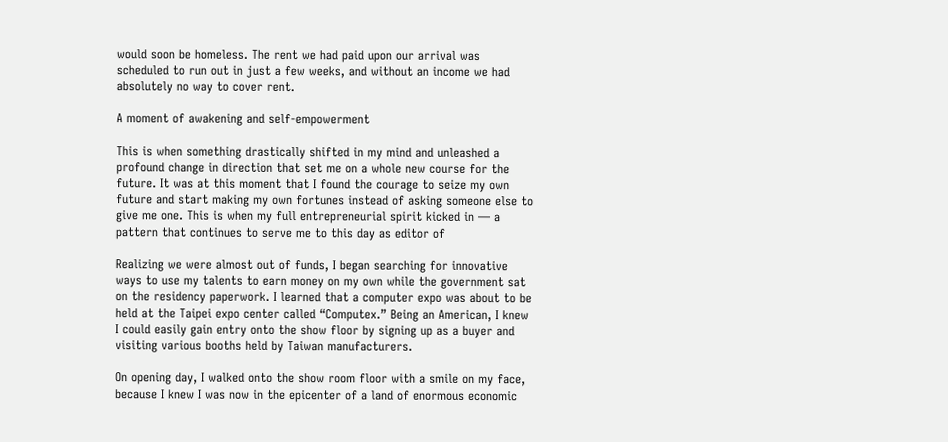would soon be homeless. The rent we had paid upon our arrival was scheduled to run out in just a few weeks, and without an income we had absolutely no way to cover rent.

A moment of awakening and self-empowerment

This is when something drastically shifted in my mind and unleashed a profound change in direction that set me on a whole new course for the future. It was at this moment that I found the courage to seize my own future and start making my own fortunes instead of asking someone else to give me one. This is when my full entrepreneurial spirit kicked in — a pattern that continues to serve me to this day as editor of

Realizing we were almost out of funds, I began searching for innovative ways to use my talents to earn money on my own while the government sat on the residency paperwork. I learned that a computer expo was about to be held at the Taipei expo center called “Computex.” Being an American, I knew I could easily gain entry onto the show floor by signing up as a buyer and visiting various booths held by Taiwan manufacturers.

On opening day, I walked onto the show room floor with a smile on my face, because I knew I was now in the epicenter of a land of enormous economic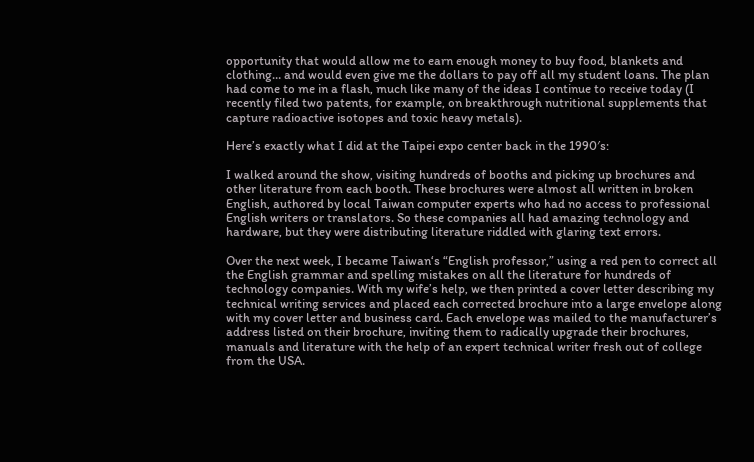opportunity that would allow me to earn enough money to buy food, blankets and clothing… and would even give me the dollars to pay off all my student loans. The plan had come to me in a flash, much like many of the ideas I continue to receive today (I recently filed two patents, for example, on breakthrough nutritional supplements that capture radioactive isotopes and toxic heavy metals).

Here’s exactly what I did at the Taipei expo center back in the 1990′s:

I walked around the show, visiting hundreds of booths and picking up brochures and other literature from each booth. These brochures were almost all written in broken English, authored by local Taiwan computer experts who had no access to professional English writers or translators. So these companies all had amazing technology and hardware, but they were distributing literature riddled with glaring text errors.

Over the next week, I became Taiwan‘s “English professor,” using a red pen to correct all the English grammar and spelling mistakes on all the literature for hundreds of technology companies. With my wife’s help, we then printed a cover letter describing my technical writing services and placed each corrected brochure into a large envelope along with my cover letter and business card. Each envelope was mailed to the manufacturer’s address listed on their brochure, inviting them to radically upgrade their brochures, manuals and literature with the help of an expert technical writer fresh out of college from the USA.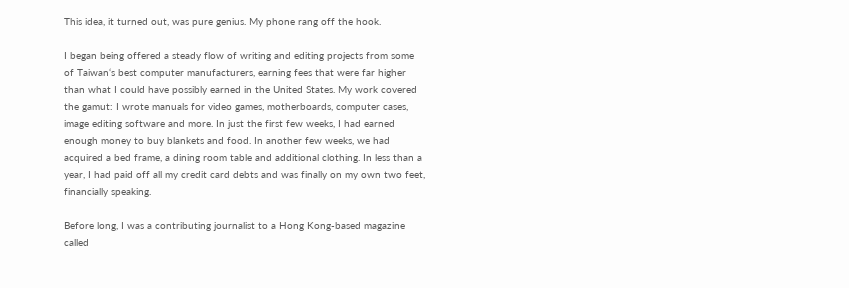This idea, it turned out, was pure genius. My phone rang off the hook.

I began being offered a steady flow of writing and editing projects from some of Taiwan‘s best computer manufacturers, earning fees that were far higher than what I could have possibly earned in the United States. My work covered the gamut: I wrote manuals for video games, motherboards, computer cases, image editing software and more. In just the first few weeks, I had earned enough money to buy blankets and food. In another few weeks, we had acquired a bed frame, a dining room table and additional clothing. In less than a year, I had paid off all my credit card debts and was finally on my own two feet, financially speaking.

Before long, I was a contributing journalist to a Hong Kong-based magazine called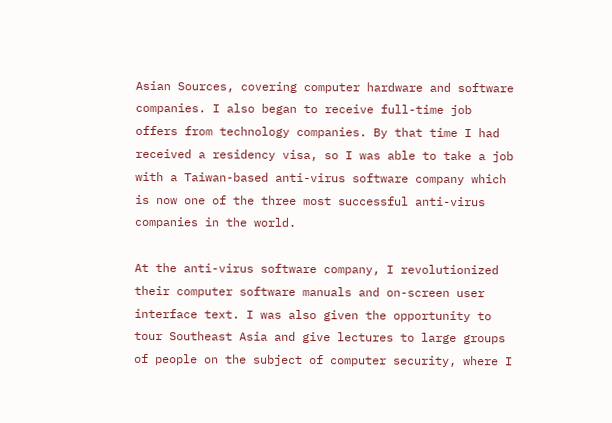Asian Sources, covering computer hardware and software companies. I also began to receive full-time job offers from technology companies. By that time I had received a residency visa, so I was able to take a job with a Taiwan-based anti-virus software company which is now one of the three most successful anti-virus companies in the world.

At the anti-virus software company, I revolutionized their computer software manuals and on-screen user interface text. I was also given the opportunity to tour Southeast Asia and give lectures to large groups of people on the subject of computer security, where I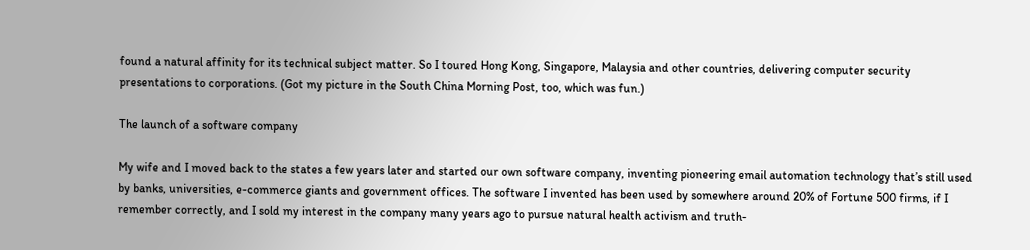found a natural affinity for its technical subject matter. So I toured Hong Kong, Singapore, Malaysia and other countries, delivering computer security presentations to corporations. (Got my picture in the South China Morning Post, too, which was fun.)

The launch of a software company

My wife and I moved back to the states a few years later and started our own software company, inventing pioneering email automation technology that’s still used by banks, universities, e-commerce giants and government offices. The software I invented has been used by somewhere around 20% of Fortune 500 firms, if I remember correctly, and I sold my interest in the company many years ago to pursue natural health activism and truth-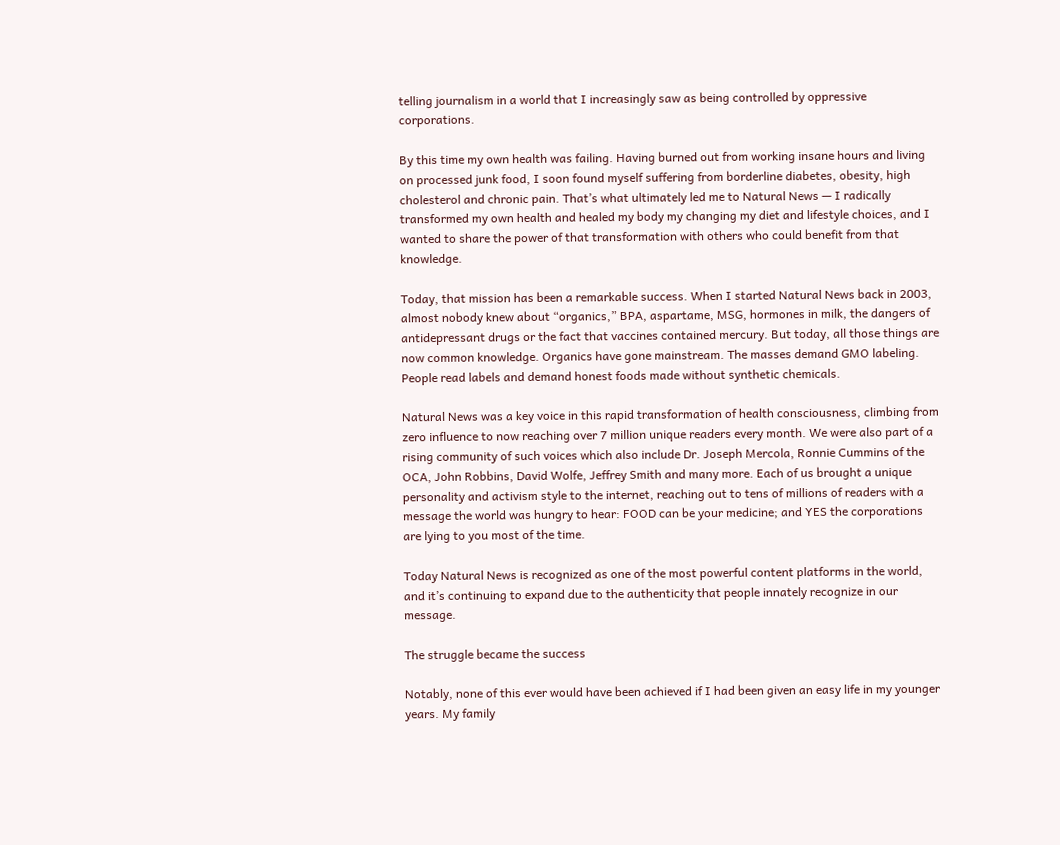telling journalism in a world that I increasingly saw as being controlled by oppressive corporations.

By this time my own health was failing. Having burned out from working insane hours and living on processed junk food, I soon found myself suffering from borderline diabetes, obesity, high cholesterol and chronic pain. That’s what ultimately led me to Natural News — I radically transformed my own health and healed my body my changing my diet and lifestyle choices, and I wanted to share the power of that transformation with others who could benefit from that knowledge.

Today, that mission has been a remarkable success. When I started Natural News back in 2003, almost nobody knew about “organics,” BPA, aspartame, MSG, hormones in milk, the dangers of antidepressant drugs or the fact that vaccines contained mercury. But today, all those things are now common knowledge. Organics have gone mainstream. The masses demand GMO labeling. People read labels and demand honest foods made without synthetic chemicals.

Natural News was a key voice in this rapid transformation of health consciousness, climbing from zero influence to now reaching over 7 million unique readers every month. We were also part of a rising community of such voices which also include Dr. Joseph Mercola, Ronnie Cummins of the OCA, John Robbins, David Wolfe, Jeffrey Smith and many more. Each of us brought a unique personality and activism style to the internet, reaching out to tens of millions of readers with a message the world was hungry to hear: FOOD can be your medicine; and YES the corporations are lying to you most of the time.

Today Natural News is recognized as one of the most powerful content platforms in the world, and it’s continuing to expand due to the authenticity that people innately recognize in our message.

The struggle became the success

Notably, none of this ever would have been achieved if I had been given an easy life in my younger years. My family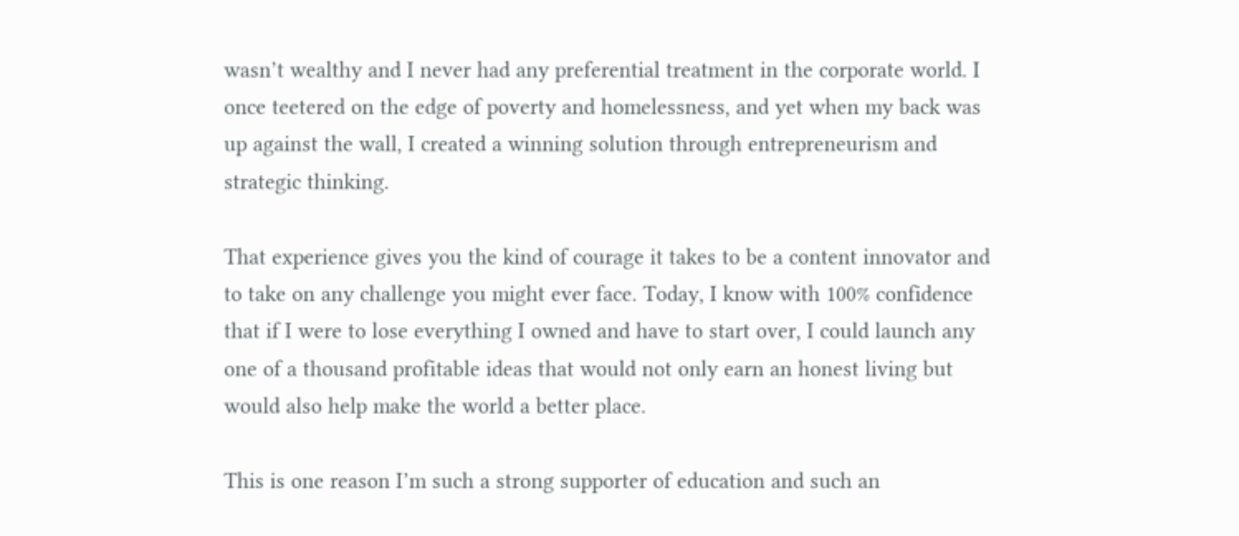wasn’t wealthy and I never had any preferential treatment in the corporate world. I once teetered on the edge of poverty and homelessness, and yet when my back was up against the wall, I created a winning solution through entrepreneurism and strategic thinking.

That experience gives you the kind of courage it takes to be a content innovator and to take on any challenge you might ever face. Today, I know with 100% confidence that if I were to lose everything I owned and have to start over, I could launch any one of a thousand profitable ideas that would not only earn an honest living but would also help make the world a better place.

This is one reason I’m such a strong supporter of education and such an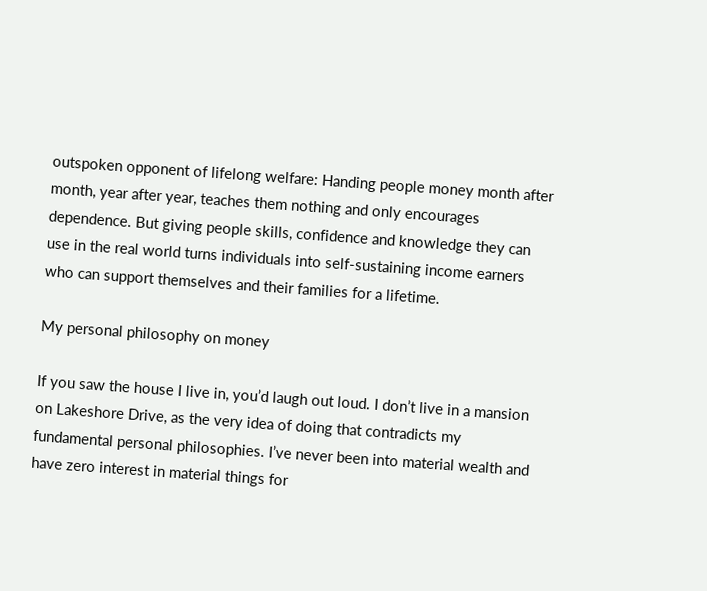outspoken opponent of lifelong welfare: Handing people money month after month, year after year, teaches them nothing and only encourages dependence. But giving people skills, confidence and knowledge they can use in the real world turns individuals into self-sustaining income earners who can support themselves and their families for a lifetime.

My personal philosophy on money

If you saw the house I live in, you’d laugh out loud. I don’t live in a mansion on Lakeshore Drive, as the very idea of doing that contradicts my fundamental personal philosophies. I’ve never been into material wealth and have zero interest in material things for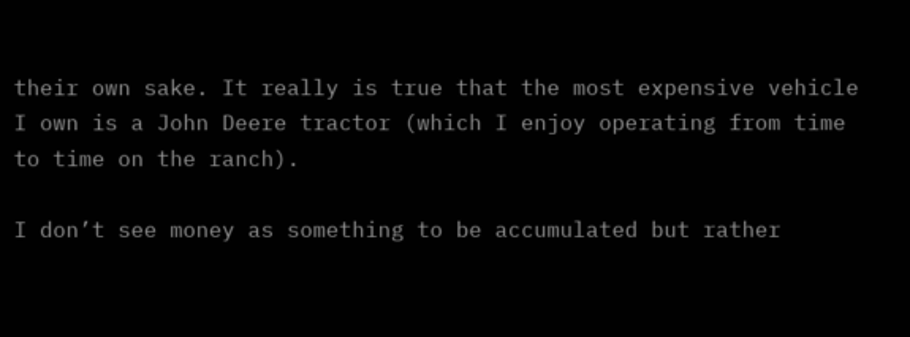their own sake. It really is true that the most expensive vehicle I own is a John Deere tractor (which I enjoy operating from time to time on the ranch).

I don’t see money as something to be accumulated but rather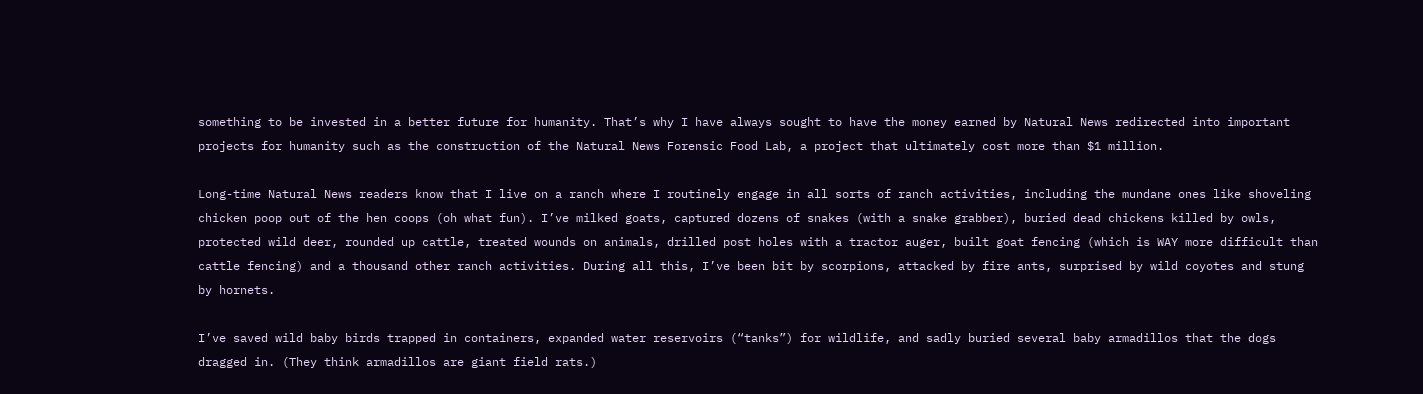something to be invested in a better future for humanity. That’s why I have always sought to have the money earned by Natural News redirected into important projects for humanity such as the construction of the Natural News Forensic Food Lab, a project that ultimately cost more than $1 million.

Long-time Natural News readers know that I live on a ranch where I routinely engage in all sorts of ranch activities, including the mundane ones like shoveling chicken poop out of the hen coops (oh what fun). I’ve milked goats, captured dozens of snakes (with a snake grabber), buried dead chickens killed by owls, protected wild deer, rounded up cattle, treated wounds on animals, drilled post holes with a tractor auger, built goat fencing (which is WAY more difficult than cattle fencing) and a thousand other ranch activities. During all this, I’ve been bit by scorpions, attacked by fire ants, surprised by wild coyotes and stung by hornets.

I’ve saved wild baby birds trapped in containers, expanded water reservoirs (“tanks”) for wildlife, and sadly buried several baby armadillos that the dogs dragged in. (They think armadillos are giant field rats.)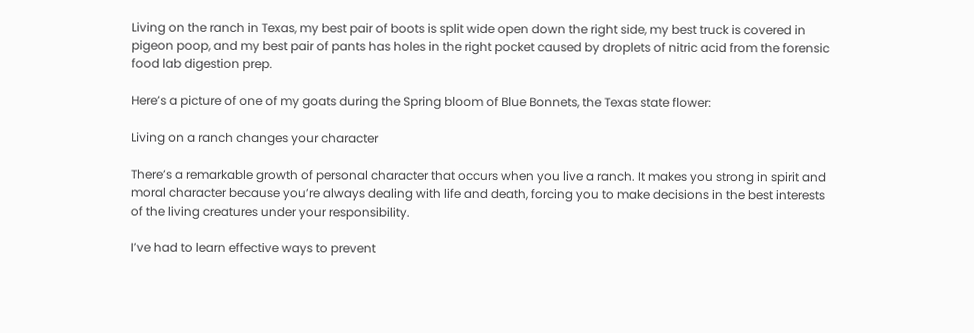Living on the ranch in Texas, my best pair of boots is split wide open down the right side, my best truck is covered in pigeon poop, and my best pair of pants has holes in the right pocket caused by droplets of nitric acid from the forensic food lab digestion prep.

Here’s a picture of one of my goats during the Spring bloom of Blue Bonnets, the Texas state flower:

Living on a ranch changes your character

There’s a remarkable growth of personal character that occurs when you live a ranch. It makes you strong in spirit and moral character because you’re always dealing with life and death, forcing you to make decisions in the best interests of the living creatures under your responsibility.

I’ve had to learn effective ways to prevent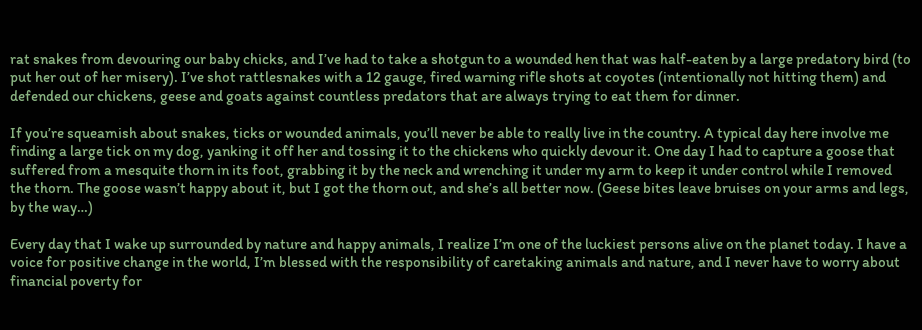rat snakes from devouring our baby chicks, and I’ve had to take a shotgun to a wounded hen that was half-eaten by a large predatory bird (to put her out of her misery). I’ve shot rattlesnakes with a 12 gauge, fired warning rifle shots at coyotes (intentionally not hitting them) and defended our chickens, geese and goats against countless predators that are always trying to eat them for dinner.

If you’re squeamish about snakes, ticks or wounded animals, you’ll never be able to really live in the country. A typical day here involve me finding a large tick on my dog, yanking it off her and tossing it to the chickens who quickly devour it. One day I had to capture a goose that suffered from a mesquite thorn in its foot, grabbing it by the neck and wrenching it under my arm to keep it under control while I removed the thorn. The goose wasn’t happy about it, but I got the thorn out, and she’s all better now. (Geese bites leave bruises on your arms and legs, by the way…)

Every day that I wake up surrounded by nature and happy animals, I realize I’m one of the luckiest persons alive on the planet today. I have a voice for positive change in the world, I’m blessed with the responsibility of caretaking animals and nature, and I never have to worry about financial poverty for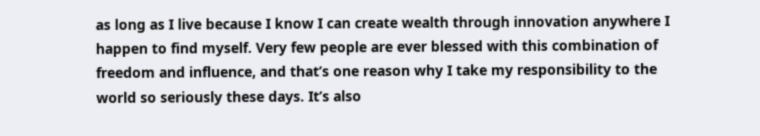as long as I live because I know I can create wealth through innovation anywhere I happen to find myself. Very few people are ever blessed with this combination of freedom and influence, and that’s one reason why I take my responsibility to the world so seriously these days. It’s also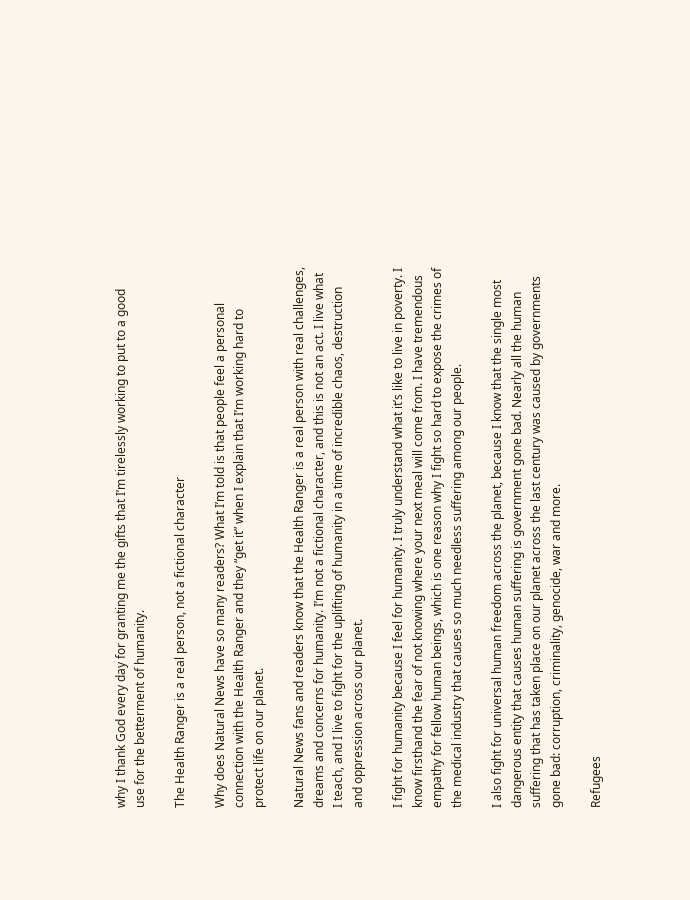why I thank God every day for granting me the gifts that I’m tirelessly working to put to a good use for the betterment of humanity.

The Health Ranger is a real person, not a fictional character

Why does Natural News have so many readers? What I’m told is that people feel a personal connection with the Health Ranger and they “get it” when I explain that I’m working hard to protect life on our planet.

Natural News fans and readers know that the Health Ranger is a real person with real challenges, dreams and concerns for humanity. I’m not a fictional character, and this is not an act. I live what I teach, and I live to fight for the uplifting of humanity in a time of incredible chaos, destruction and oppression across our planet.

I fight for humanity because I feel for humanity. I truly understand what it’s like to live in poverty. I know firsthand the fear of not knowing where your next meal will come from. I have tremendous empathy for fellow human beings, which is one reason why I fight so hard to expose the crimes of the medical industry that causes so much needless suffering among our people.

I also fight for universal human freedom across the planet, because I know that the single most dangerous entity that causes human suffering is government gone bad. Nearly all the human suffering that has taken place on our planet across the last century was caused by governments gone bad: corruption, criminality, genocide, war and more.

Refugees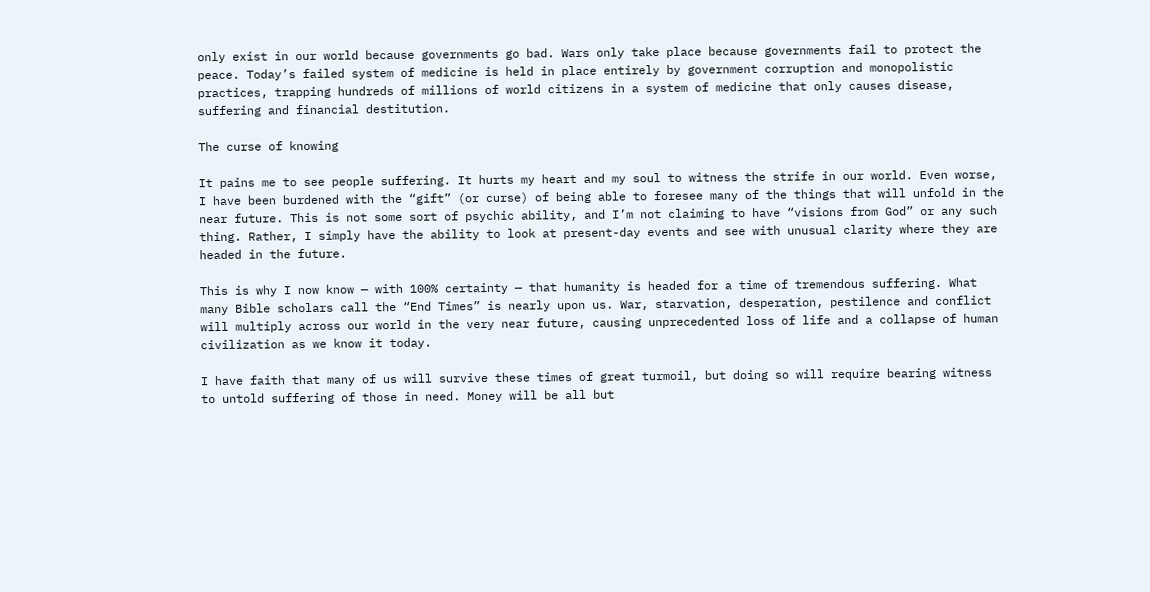only exist in our world because governments go bad. Wars only take place because governments fail to protect the peace. Today’s failed system of medicine is held in place entirely by government corruption and monopolistic practices, trapping hundreds of millions of world citizens in a system of medicine that only causes disease, suffering and financial destitution.

The curse of knowing

It pains me to see people suffering. It hurts my heart and my soul to witness the strife in our world. Even worse, I have been burdened with the “gift” (or curse) of being able to foresee many of the things that will unfold in the near future. This is not some sort of psychic ability, and I’m not claiming to have “visions from God” or any such thing. Rather, I simply have the ability to look at present-day events and see with unusual clarity where they are headed in the future.

This is why I now know — with 100% certainty — that humanity is headed for a time of tremendous suffering. What many Bible scholars call the “End Times” is nearly upon us. War, starvation, desperation, pestilence and conflict will multiply across our world in the very near future, causing unprecedented loss of life and a collapse of human civilization as we know it today.

I have faith that many of us will survive these times of great turmoil, but doing so will require bearing witness to untold suffering of those in need. Money will be all but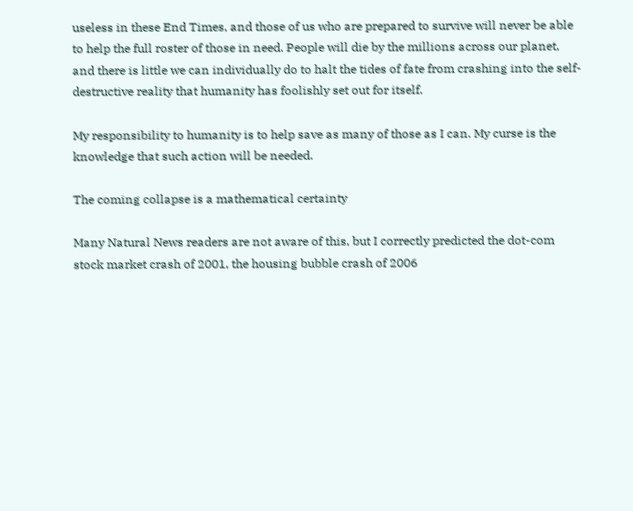useless in these End Times, and those of us who are prepared to survive will never be able to help the full roster of those in need. People will die by the millions across our planet, and there is little we can individually do to halt the tides of fate from crashing into the self-destructive reality that humanity has foolishly set out for itself.

My responsibility to humanity is to help save as many of those as I can. My curse is the knowledge that such action will be needed.

The coming collapse is a mathematical certainty

Many Natural News readers are not aware of this, but I correctly predicted the dot-com stock market crash of 2001, the housing bubble crash of 2006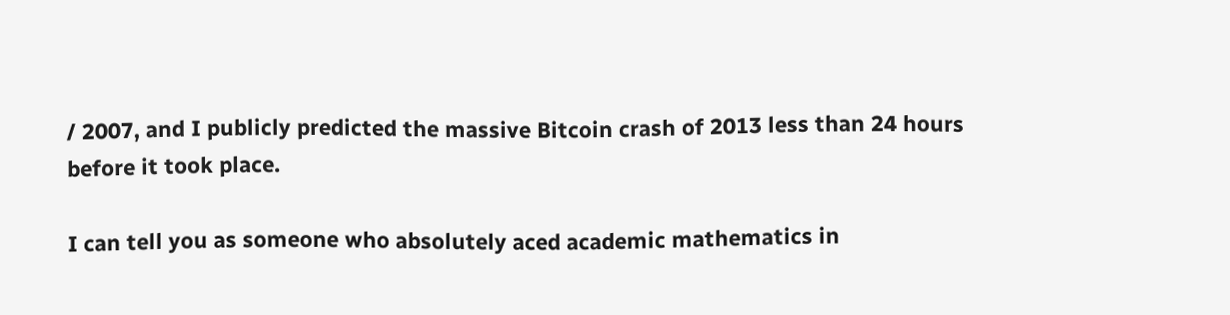/ 2007, and I publicly predicted the massive Bitcoin crash of 2013 less than 24 hours before it took place.

I can tell you as someone who absolutely aced academic mathematics in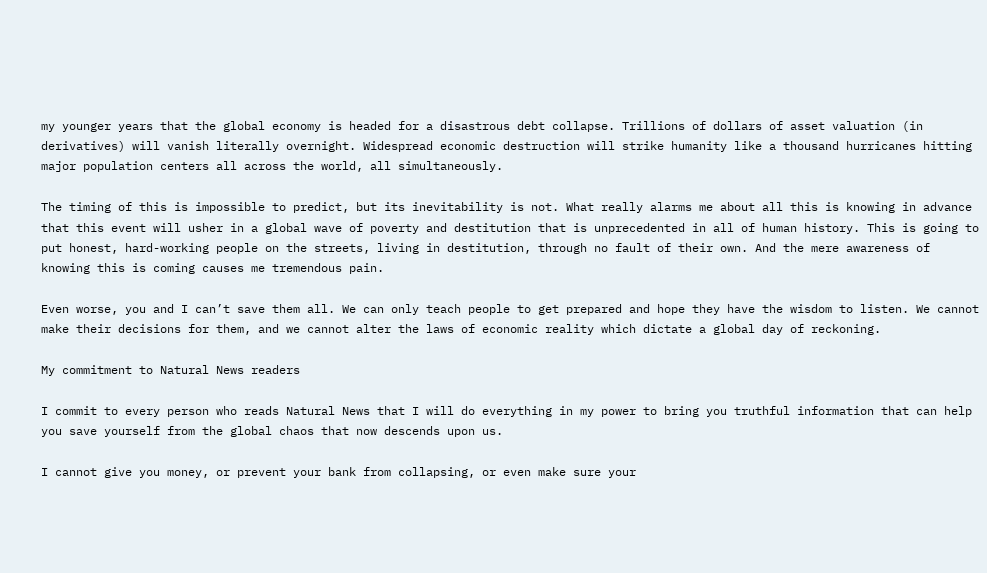my younger years that the global economy is headed for a disastrous debt collapse. Trillions of dollars of asset valuation (in derivatives) will vanish literally overnight. Widespread economic destruction will strike humanity like a thousand hurricanes hitting major population centers all across the world, all simultaneously.

The timing of this is impossible to predict, but its inevitability is not. What really alarms me about all this is knowing in advance that this event will usher in a global wave of poverty and destitution that is unprecedented in all of human history. This is going to put honest, hard-working people on the streets, living in destitution, through no fault of their own. And the mere awareness of knowing this is coming causes me tremendous pain.

Even worse, you and I can’t save them all. We can only teach people to get prepared and hope they have the wisdom to listen. We cannot make their decisions for them, and we cannot alter the laws of economic reality which dictate a global day of reckoning.

My commitment to Natural News readers

I commit to every person who reads Natural News that I will do everything in my power to bring you truthful information that can help you save yourself from the global chaos that now descends upon us.

I cannot give you money, or prevent your bank from collapsing, or even make sure your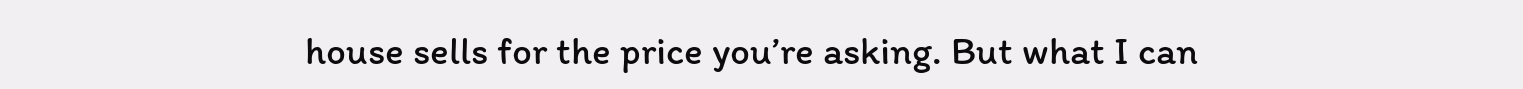house sells for the price you’re asking. But what I can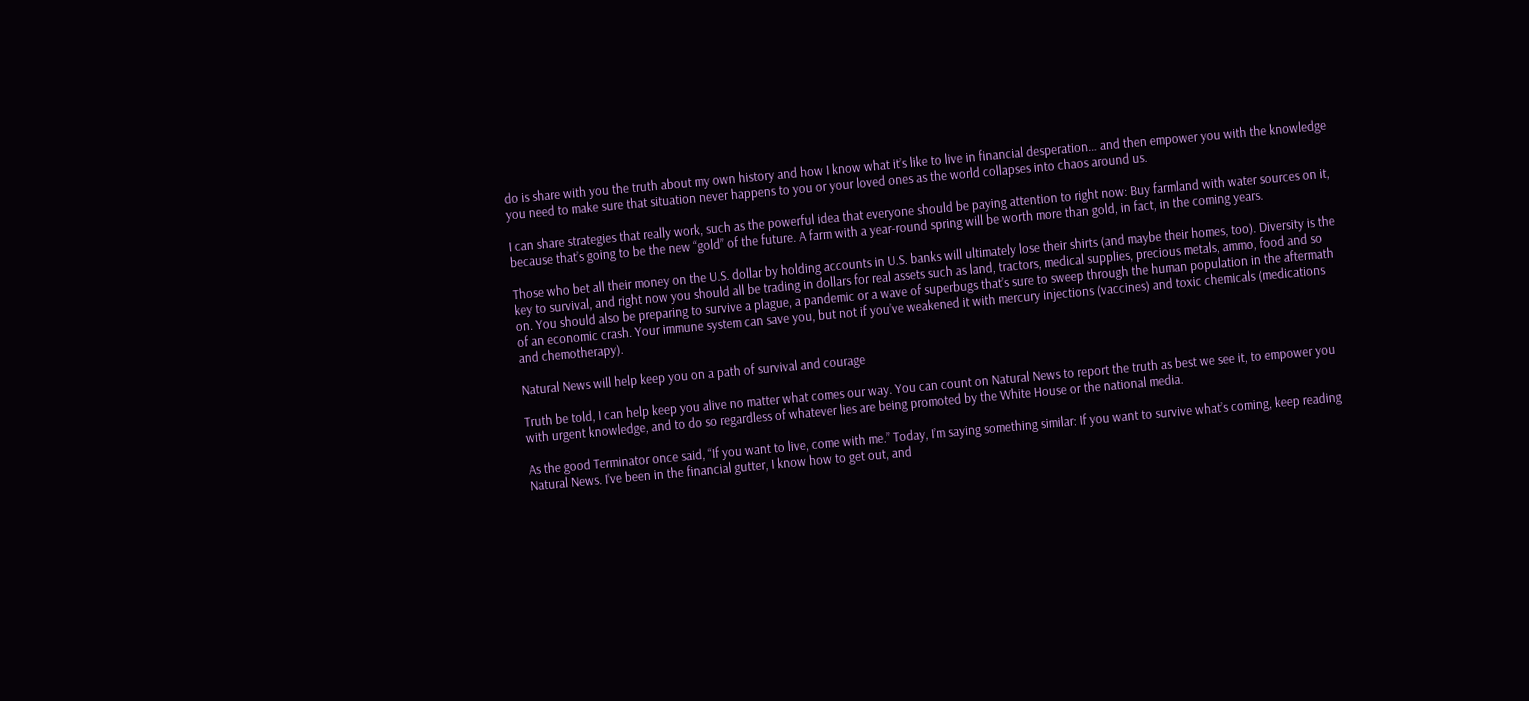do is share with you the truth about my own history and how I know what it’s like to live in financial desperation… and then empower you with the knowledge you need to make sure that situation never happens to you or your loved ones as the world collapses into chaos around us.

I can share strategies that really work, such as the powerful idea that everyone should be paying attention to right now: Buy farmland with water sources on it, because that’s going to be the new “gold” of the future. A farm with a year-round spring will be worth more than gold, in fact, in the coming years.

Those who bet all their money on the U.S. dollar by holding accounts in U.S. banks will ultimately lose their shirts (and maybe their homes, too). Diversity is the key to survival, and right now you should all be trading in dollars for real assets such as land, tractors, medical supplies, precious metals, ammo, food and so on. You should also be preparing to survive a plague, a pandemic or a wave of superbugs that’s sure to sweep through the human population in the aftermath of an economic crash. Your immune system can save you, but not if you’ve weakened it with mercury injections (vaccines) and toxic chemicals (medications and chemotherapy).

Natural News will help keep you on a path of survival and courage

Truth be told, I can help keep you alive no matter what comes our way. You can count on Natural News to report the truth as best we see it, to empower you with urgent knowledge, and to do so regardless of whatever lies are being promoted by the White House or the national media.

As the good Terminator once said, “If you want to live, come with me.” Today, I’m saying something similar: If you want to survive what’s coming, keep reading Natural News. I’ve been in the financial gutter, I know how to get out, and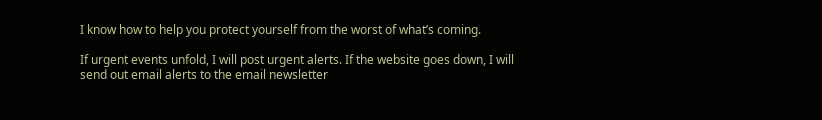I know how to help you protect yourself from the worst of what’s coming.

If urgent events unfold, I will post urgent alerts. If the website goes down, I will send out email alerts to the email newsletter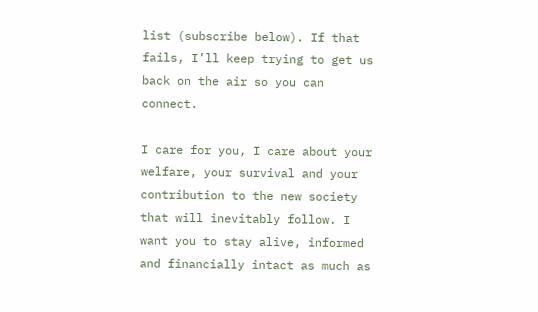list (subscribe below). If that fails, I’ll keep trying to get us back on the air so you can connect.

I care for you, I care about your welfare, your survival and your contribution to the new society that will inevitably follow. I want you to stay alive, informed and financially intact as much as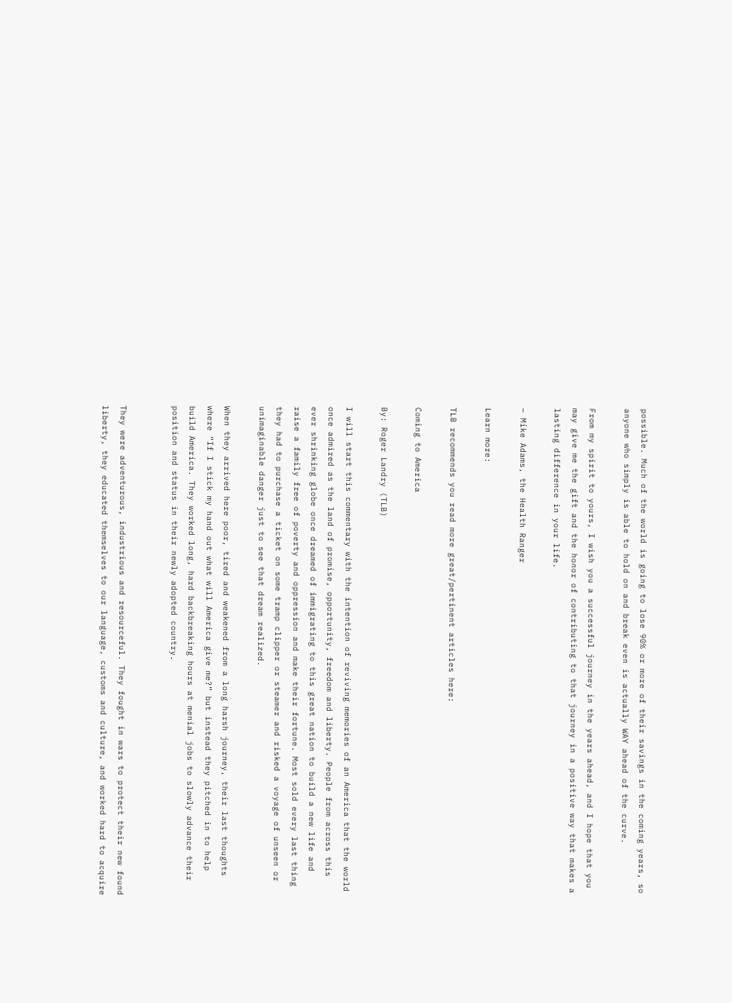possible. Much of the world is going to lose 90% or more of their savings in the coming years, so anyone who simply is able to hold on and break even is actually WAY ahead of the curve.

From my spirit to yours, I wish you a successful journey in the years ahead, and I hope that you may give me the gift and the honor of contributing to that journey in a positive way that makes a lasting difference in your life.

– Mike Adams, the Health Ranger

Learn more:

TLB recommends you read more great/pertinent articles here:

Coming to America

By: Roger Landry (TLB)

I will start this commentary with the intention of reviving memories of an America that the world once admired as the land of promise, opportunity, freedom and liberty. People from across this ever shrinking globe once dreamed of immigrating to this great nation to build a new life and raise a family free of poverty and oppression and make their fortune. Most sold every last thing they had to purchase a ticket on some tramp clipper or steamer and risked a voyage of unseen or unimaginable danger just to see that dream realized.

When they arrived here poor, tired and weakened from a long harsh journey, their last thoughts where “If I stick my hand out what will America give me?” but instead they pitched in to help build America. They worked long, hard backbreaking hours at menial jobs to slowly advance their position and status in their newly adopted country.


They were adventurous, industrious and resourceful. They fought in wars to protect their new found liberty, they educated themselves to our language, customs and culture, and worked hard to acquire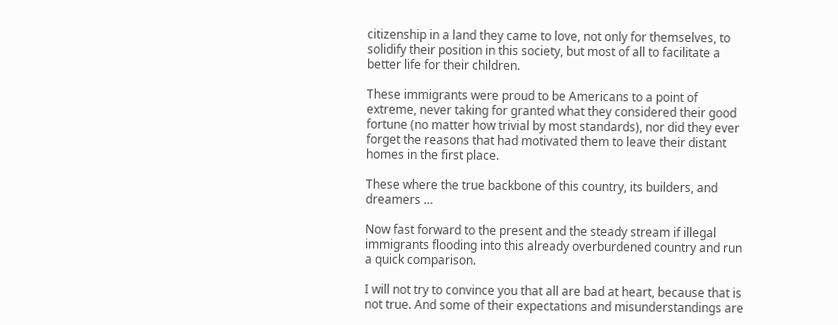citizenship in a land they came to love, not only for themselves, to solidify their position in this society, but most of all to facilitate a better life for their children.

These immigrants were proud to be Americans to a point of extreme, never taking for granted what they considered their good fortune (no matter how trivial by most standards), nor did they ever forget the reasons that had motivated them to leave their distant homes in the first place.

These where the true backbone of this country, its builders, and dreamers …

Now fast forward to the present and the steady stream if illegal immigrants flooding into this already overburdened country and run a quick comparison.

I will not try to convince you that all are bad at heart, because that is not true. And some of their expectations and misunderstandings are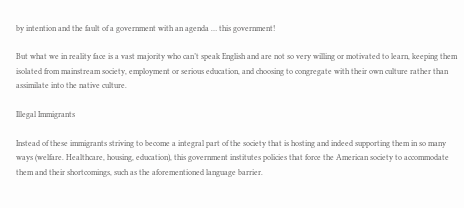by intention and the fault of a government with an agenda … this government!

But what we in reality face is a vast majority who can’t speak English and are not so very willing or motivated to learn, keeping them isolated from mainstream society, employment or serious education, and choosing to congregate with their own culture rather than assimilate into the native culture.

Illegal Immigrants

Instead of these immigrants striving to become a integral part of the society that is hosting and indeed supporting them in so many ways (welfare. Healthcare, housing, education), this government institutes policies that force the American society to accommodate them and their shortcomings, such as the aforementioned language barrier.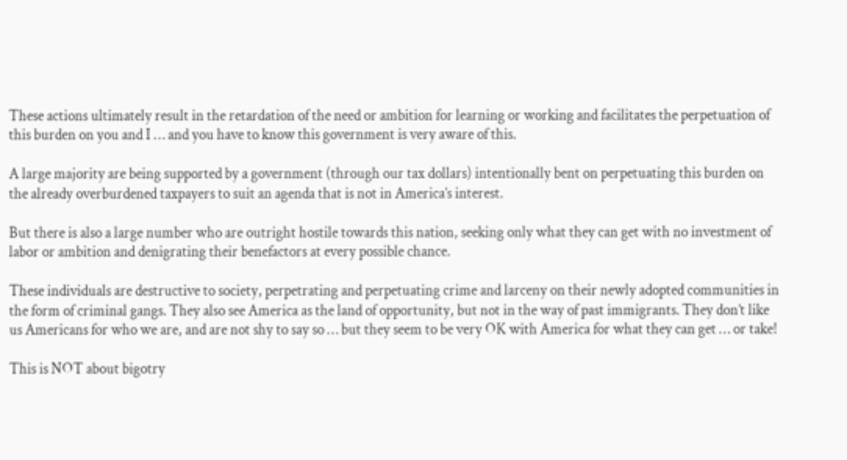These actions ultimately result in the retardation of the need or ambition for learning or working and facilitates the perpetuation of this burden on you and I … and you have to know this government is very aware of this.

A large majority are being supported by a government (through our tax dollars) intentionally bent on perpetuating this burden on the already overburdened taxpayers to suit an agenda that is not in America’s interest.

But there is also a large number who are outright hostile towards this nation, seeking only what they can get with no investment of labor or ambition and denigrating their benefactors at every possible chance.

These individuals are destructive to society, perpetrating and perpetuating crime and larceny on their newly adopted communities in the form of criminal gangs. They also see America as the land of opportunity, but not in the way of past immigrants. They don’t like us Americans for who we are, and are not shy to say so … but they seem to be very OK with America for what they can get … or take!

This is NOT about bigotry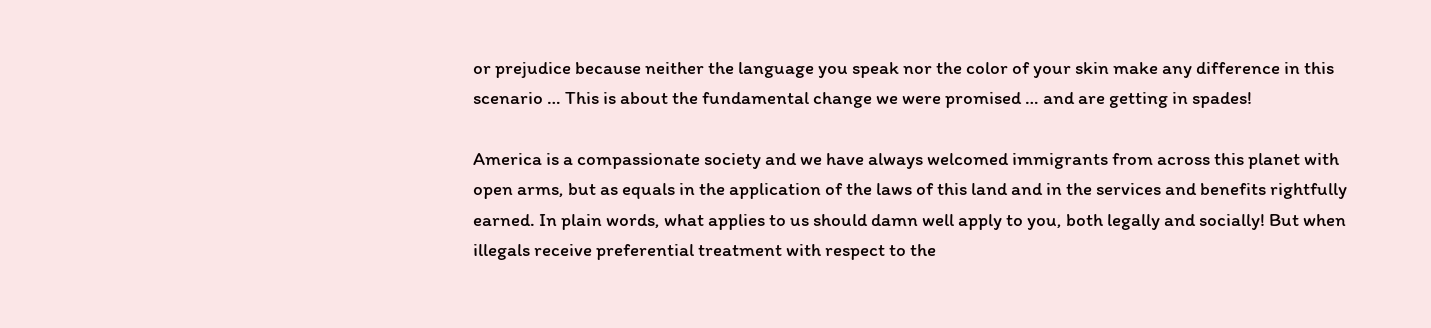or prejudice because neither the language you speak nor the color of your skin make any difference in this scenario … This is about the fundamental change we were promised … and are getting in spades!

America is a compassionate society and we have always welcomed immigrants from across this planet with open arms, but as equals in the application of the laws of this land and in the services and benefits rightfully earned. In plain words, what applies to us should damn well apply to you, both legally and socially! But when illegals receive preferential treatment with respect to the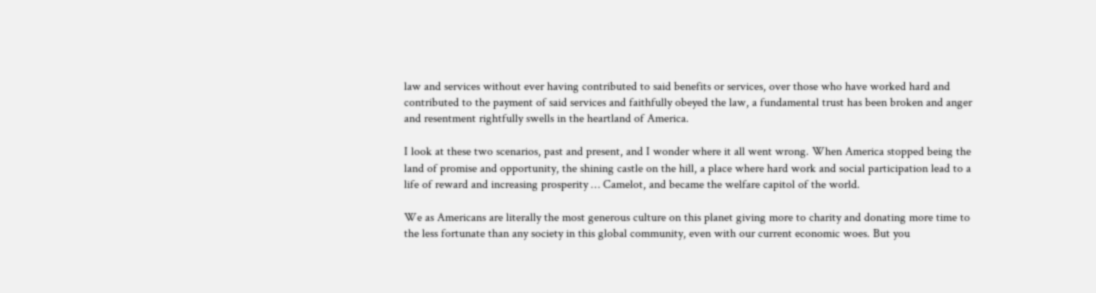law and services without ever having contributed to said benefits or services, over those who have worked hard and contributed to the payment of said services and faithfully obeyed the law, a fundamental trust has been broken and anger and resentment rightfully swells in the heartland of America.

I look at these two scenarios, past and present, and I wonder where it all went wrong. When America stopped being the land of promise and opportunity, the shining castle on the hill, a place where hard work and social participation lead to a life of reward and increasing prosperity … Camelot, and became the welfare capitol of the world.

We as Americans are literally the most generous culture on this planet giving more to charity and donating more time to the less fortunate than any society in this global community, even with our current economic woes. But you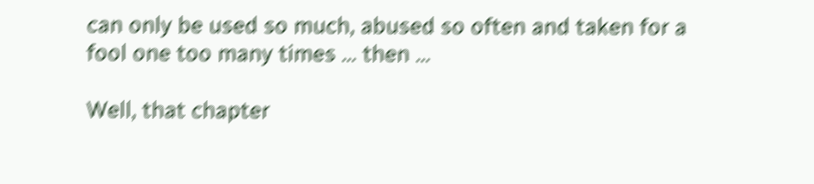can only be used so much, abused so often and taken for a fool one too many times … then …

Well, that chapter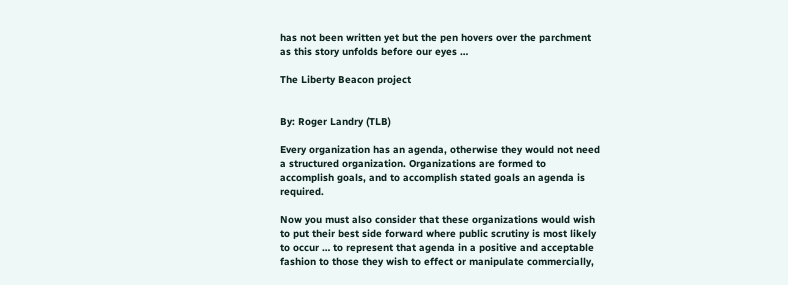has not been written yet but the pen hovers over the parchment as this story unfolds before our eyes …

The Liberty Beacon project


By: Roger Landry (TLB)

Every organization has an agenda, otherwise they would not need a structured organization. Organizations are formed to accomplish goals, and to accomplish stated goals an agenda is required.

Now you must also consider that these organizations would wish to put their best side forward where public scrutiny is most likely to occur … to represent that agenda in a positive and acceptable fashion to those they wish to effect or manipulate commercially,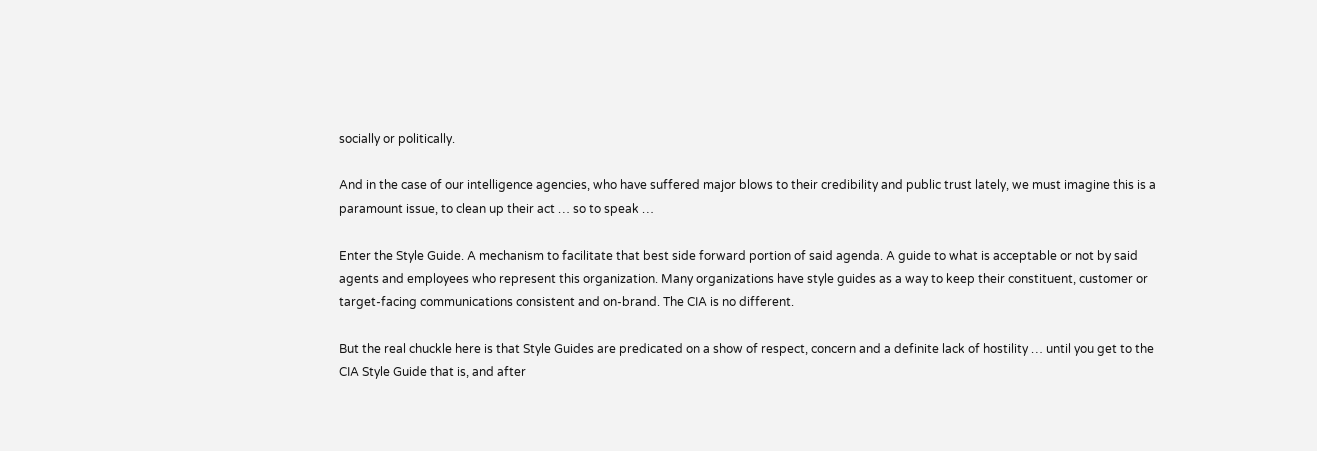socially or politically.

And in the case of our intelligence agencies, who have suffered major blows to their credibility and public trust lately, we must imagine this is a paramount issue, to clean up their act … so to speak …

Enter the Style Guide. A mechanism to facilitate that best side forward portion of said agenda. A guide to what is acceptable or not by said agents and employees who represent this organization. Many organizations have style guides as a way to keep their constituent, customer or target-facing communications consistent and on-brand. The CIA is no different.

But the real chuckle here is that Style Guides are predicated on a show of respect, concern and a definite lack of hostility … until you get to the CIA Style Guide that is, and after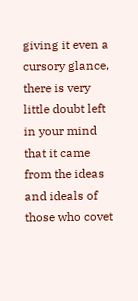giving it even a cursory glance, there is very little doubt left in your mind that it came from the ideas and ideals of those who covet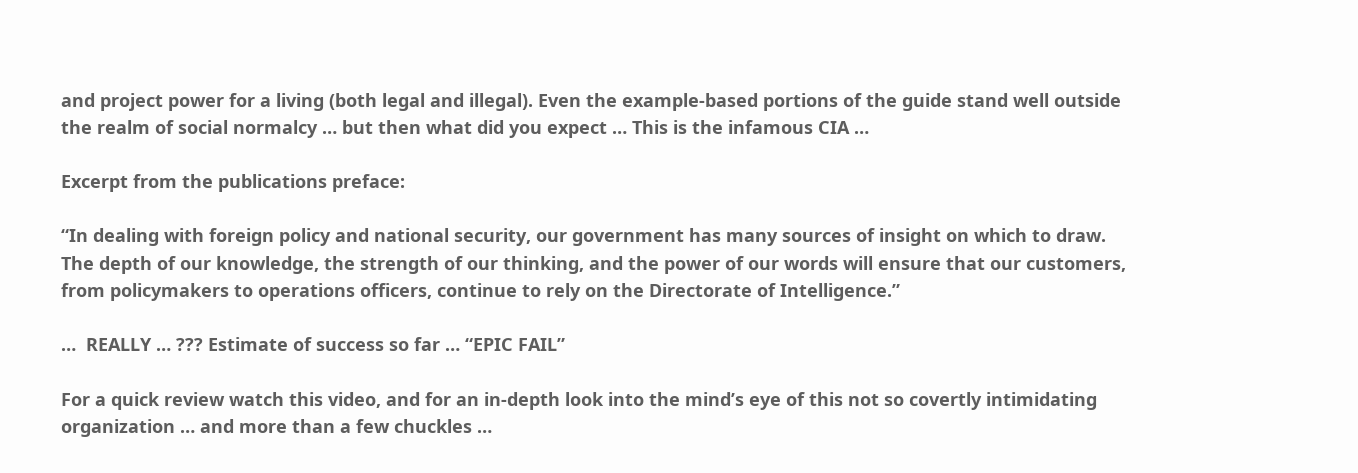and project power for a living (both legal and illegal). Even the example-based portions of the guide stand well outside the realm of social normalcy … but then what did you expect … This is the infamous CIA …

Excerpt from the publications preface:

“In dealing with foreign policy and national security, our government has many sources of insight on which to draw. The depth of our knowledge, the strength of our thinking, and the power of our words will ensure that our customers, from policymakers to operations officers, continue to rely on the Directorate of Intelligence.”

…  REALLY … ??? Estimate of success so far … “EPIC FAIL”

For a quick review watch this video, and for an in-depth look into the mind’s eye of this not so covertly intimidating organization … and more than a few chuckles …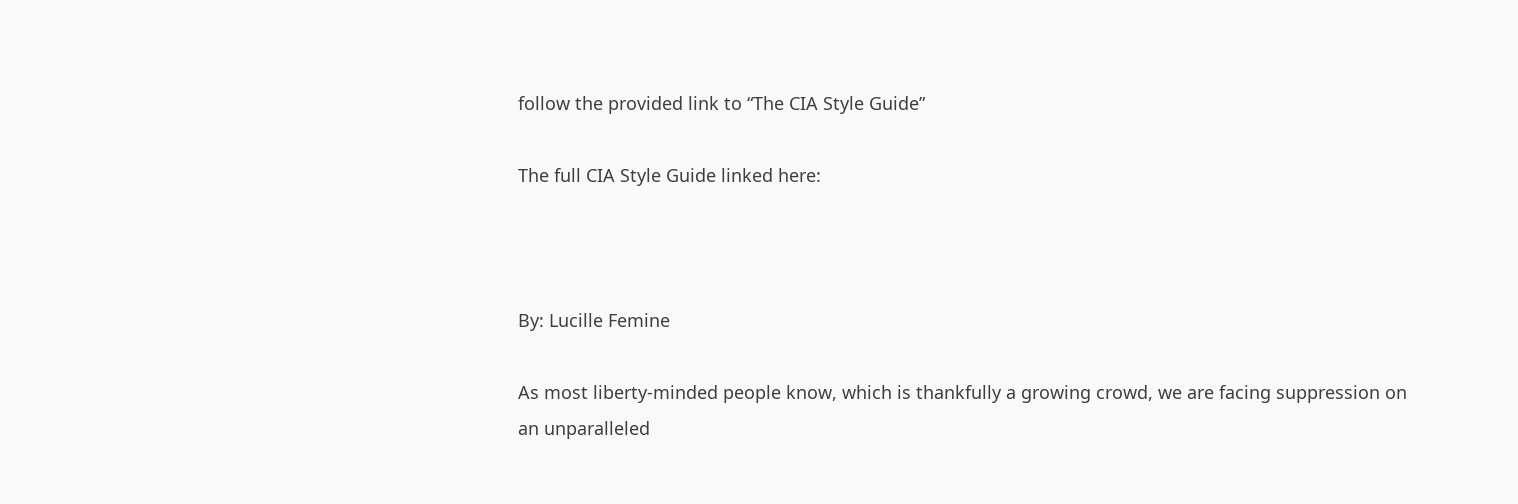follow the provided link to “The CIA Style Guide”

The full CIA Style Guide linked here:



By: Lucille Femine

As most liberty-minded people know, which is thankfully a growing crowd, we are facing suppression on an unparalleled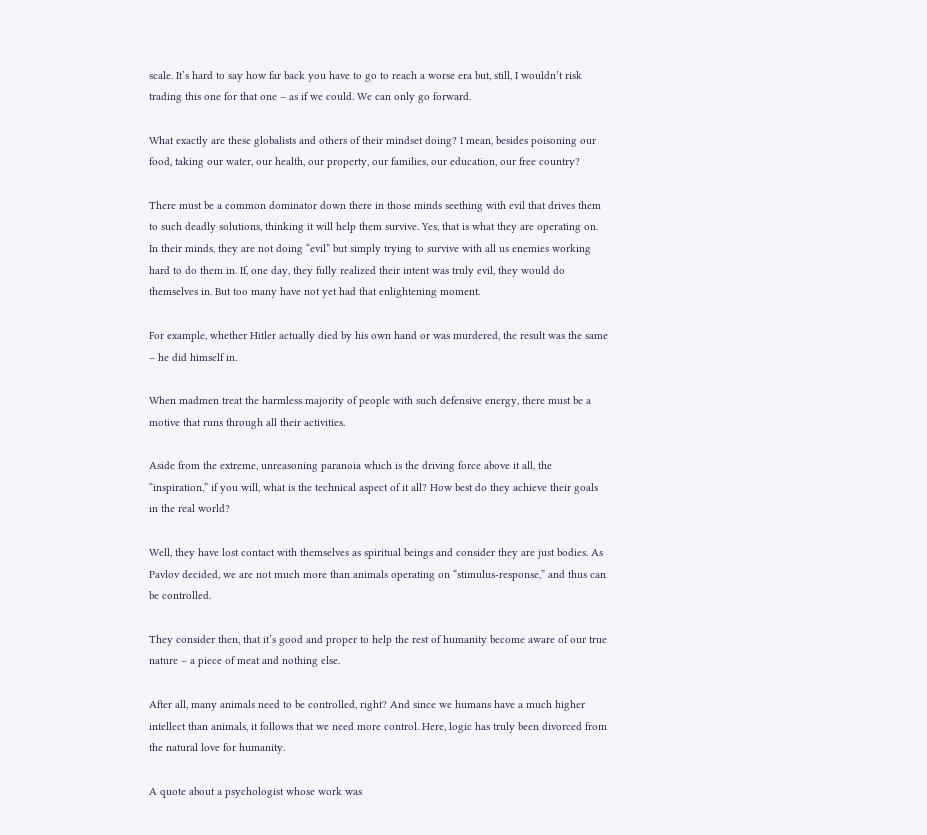scale. It’s hard to say how far back you have to go to reach a worse era but, still, I wouldn’t risk trading this one for that one – as if we could. We can only go forward.

What exactly are these globalists and others of their mindset doing? I mean, besides poisoning our food, taking our water, our health, our property, our families, our education, our free country?

There must be a common dominator down there in those minds seething with evil that drives them to such deadly solutions, thinking it will help them survive. Yes, that is what they are operating on. In their minds, they are not doing “evil” but simply trying to survive with all us enemies working hard to do them in. If, one day, they fully realized their intent was truly evil, they would do themselves in. But too many have not yet had that enlightening moment.

For example, whether Hitler actually died by his own hand or was murdered, the result was the same – he did himself in.

When madmen treat the harmless majority of people with such defensive energy, there must be a motive that runs through all their activities.

Aside from the extreme, unreasoning paranoia which is the driving force above it all, the “inspiration,” if you will, what is the technical aspect of it all? How best do they achieve their goals in the real world?

Well, they have lost contact with themselves as spiritual beings and consider they are just bodies. As Pavlov decided, we are not much more than animals operating on “stimulus-response,” and thus can be controlled.

They consider then, that it’s good and proper to help the rest of humanity become aware of our true nature – a piece of meat and nothing else.

After all, many animals need to be controlled, right? And since we humans have a much higher intellect than animals, it follows that we need more control. Here, logic has truly been divorced from the natural love for humanity.

A quote about a psychologist whose work was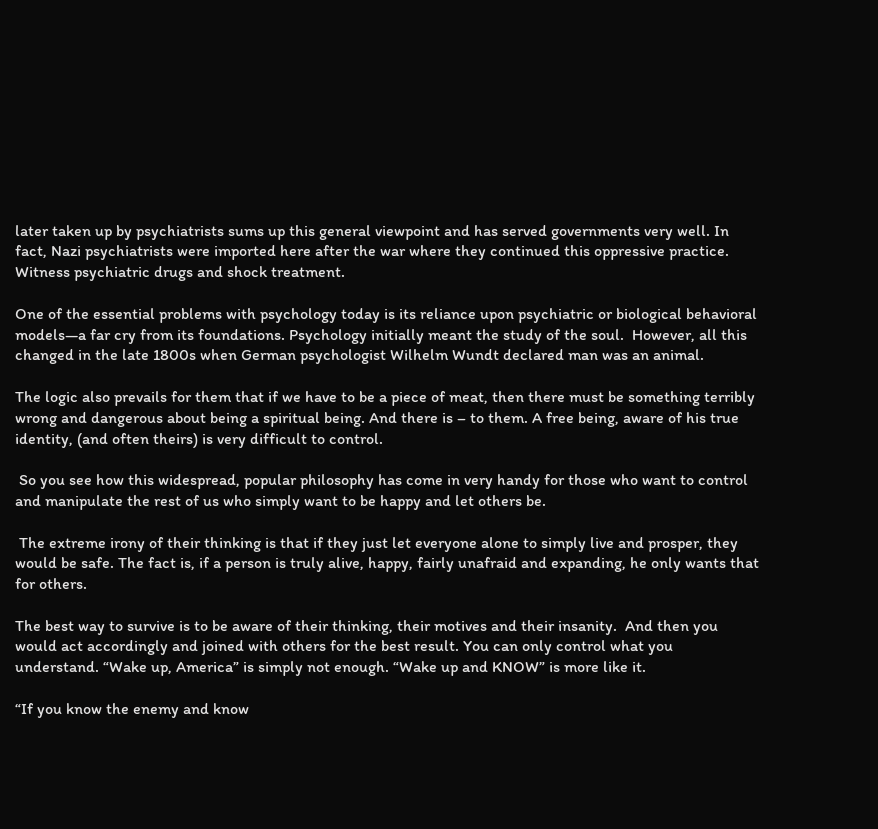later taken up by psychiatrists sums up this general viewpoint and has served governments very well. In fact, Nazi psychiatrists were imported here after the war where they continued this oppressive practice. Witness psychiatric drugs and shock treatment.

One of the essential problems with psychology today is its reliance upon psychiatric or biological behavioral models—a far cry from its foundations. Psychology initially meant the study of the soul.  However, all this changed in the late 1800s when German psychologist Wilhelm Wundt declared man was an animal.

The logic also prevails for them that if we have to be a piece of meat, then there must be something terribly wrong and dangerous about being a spiritual being. And there is – to them. A free being, aware of his true identity, (and often theirs) is very difficult to control.

 So you see how this widespread, popular philosophy has come in very handy for those who want to control and manipulate the rest of us who simply want to be happy and let others be.

 The extreme irony of their thinking is that if they just let everyone alone to simply live and prosper, they would be safe. The fact is, if a person is truly alive, happy, fairly unafraid and expanding, he only wants that for others.

The best way to survive is to be aware of their thinking, their motives and their insanity.  And then you would act accordingly and joined with others for the best result. You can only control what you understand. “Wake up, America” is simply not enough. “Wake up and KNOW” is more like it.

“If you know the enemy and know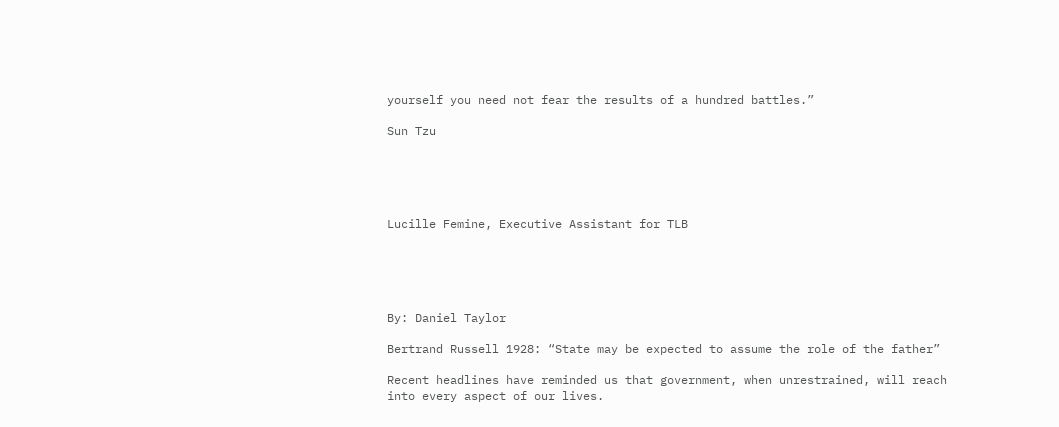yourself you need not fear the results of a hundred battles.”

Sun Tzu





Lucille Femine, Executive Assistant for TLB





By: Daniel Taylor

Bertrand Russell 1928: “State may be expected to assume the role of the father”

Recent headlines have reminded us that government, when unrestrained, will reach into every aspect of our lives.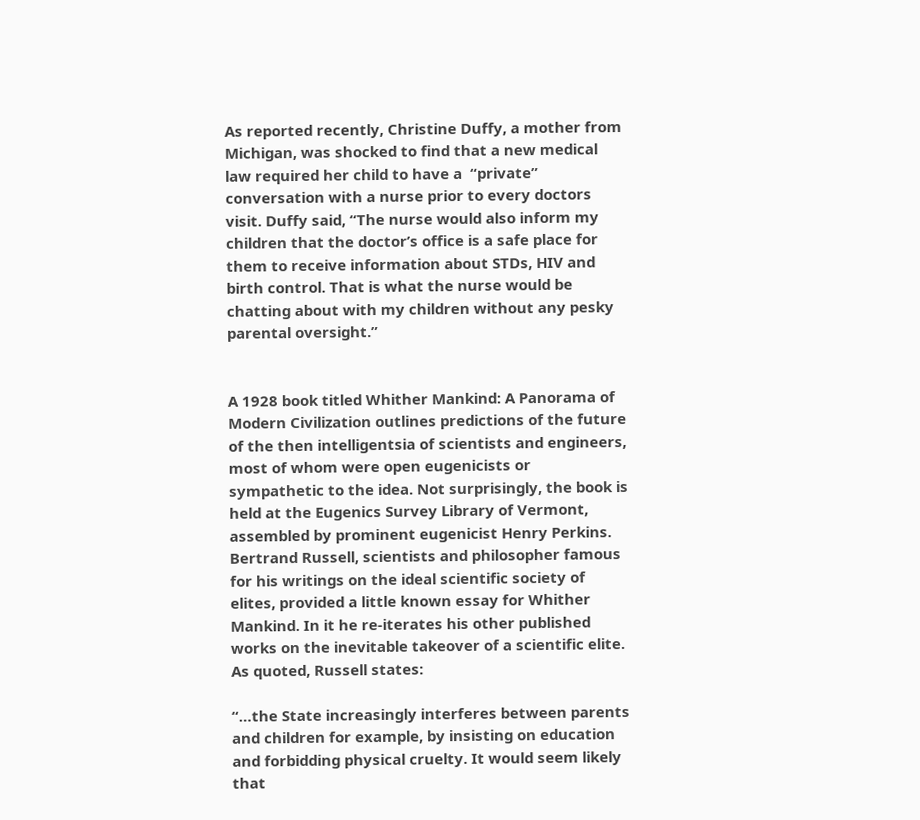As reported recently, Christine Duffy, a mother from Michigan, was shocked to find that a new medical law required her child to have a  “private” conversation with a nurse prior to every doctors visit. Duffy said, “The nurse would also inform my children that the doctor’s office is a safe place for them to receive information about STDs, HIV and birth control. That is what the nurse would be chatting about with my children without any pesky parental oversight.”


A 1928 book titled Whither Mankind: A Panorama of Modern Civilization outlines predictions of the future of the then intelligentsia of scientists and engineers, most of whom were open eugenicists or sympathetic to the idea. Not surprisingly, the book is held at the Eugenics Survey Library of Vermont, assembled by prominent eugenicist Henry Perkins. Bertrand Russell, scientists and philosopher famous for his writings on the ideal scientific society of elites, provided a little known essay for Whither Mankind. In it he re-iterates his other published works on the inevitable takeover of a scientific elite. As quoted, Russell states:

“…the State increasingly interferes between parents and children for example, by insisting on education and forbidding physical cruelty. It would seem likely that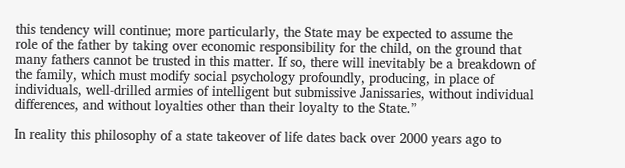this tendency will continue; more particularly, the State may be expected to assume the role of the father by taking over economic responsibility for the child, on the ground that many fathers cannot be trusted in this matter. If so, there will inevitably be a breakdown of the family, which must modify social psychology profoundly, producing, in place of individuals, well-drilled armies of intelligent but submissive Janissaries, without individual differences, and without loyalties other than their loyalty to the State.”

In reality this philosophy of a state takeover of life dates back over 2000 years ago to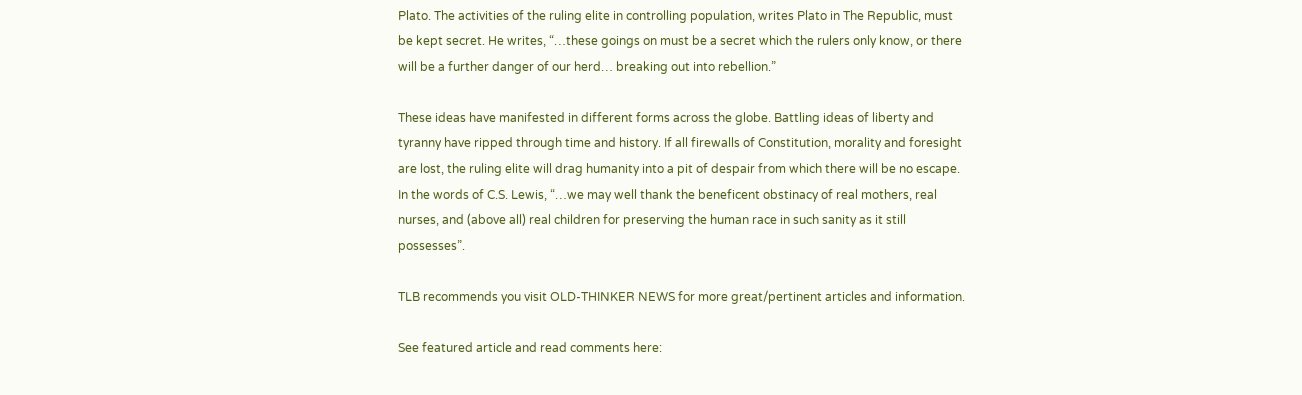Plato. The activities of the ruling elite in controlling population, writes Plato in The Republic, must be kept secret. He writes, “…these goings on must be a secret which the rulers only know, or there will be a further danger of our herd… breaking out into rebellion.”

These ideas have manifested in different forms across the globe. Battling ideas of liberty and tyranny have ripped through time and history. If all firewalls of Constitution, morality and foresight are lost, the ruling elite will drag humanity into a pit of despair from which there will be no escape. In the words of C.S. Lewis, “…we may well thank the beneficent obstinacy of real mothers, real nurses, and (above all) real children for preserving the human race in such sanity as it still possesses”.

TLB recommends you visit OLD-THINKER NEWS for more great/pertinent articles and information.

See featured article and read comments here: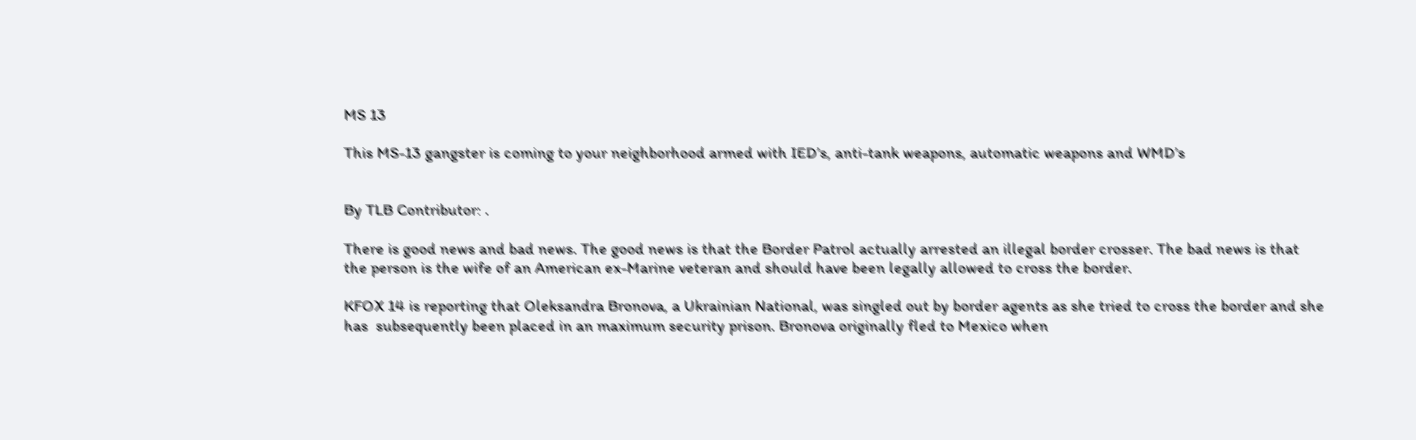MS 13

This MS-13 gangster is coming to your neighborhood armed with IED’s, anti-tank weapons, automatic weapons and WMD’s


By TLB Contributor: .

There is good news and bad news. The good news is that the Border Patrol actually arrested an illegal border crosser. The bad news is that the person is the wife of an American ex-Marine veteran and should have been legally allowed to cross the border.

KFOX 14 is reporting that Oleksandra Bronova, a Ukrainian National, was singled out by border agents as she tried to cross the border and she has  subsequently been placed in an maximum security prison. Bronova originally fled to Mexico when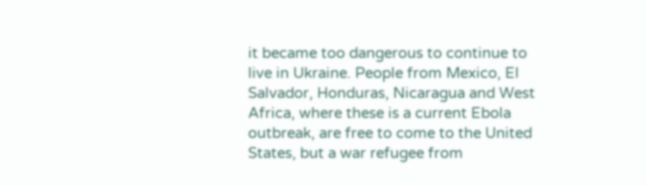it became too dangerous to continue to live in Ukraine. People from Mexico, El Salvador, Honduras, Nicaragua and West Africa, where these is a current Ebola outbreak, are free to come to the United States, but a war refugee from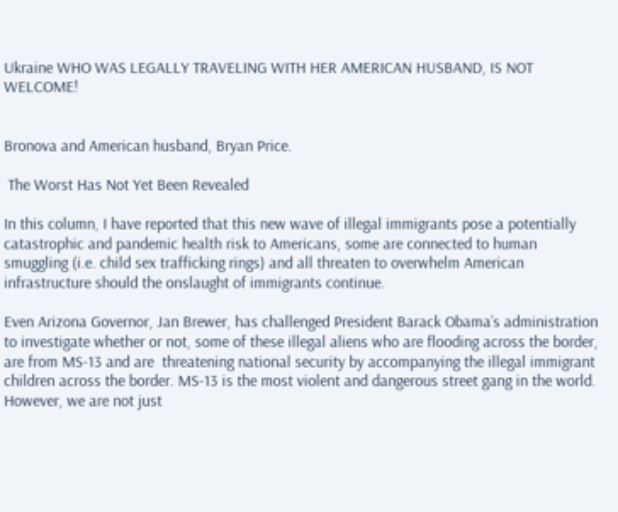Ukraine WHO WAS LEGALLY TRAVELING WITH HER AMERICAN HUSBAND, IS NOT WELCOME!


Bronova and American husband, Bryan Price.

 The Worst Has Not Yet Been Revealed

In this column, I have reported that this new wave of illegal immigrants pose a potentially catastrophic and pandemic health risk to Americans, some are connected to human smuggling (i.e. child sex trafficking rings) and all threaten to overwhelm American infrastructure should the onslaught of immigrants continue.

Even Arizona Governor, Jan Brewer, has challenged President Barack Obama’s administration to investigate whether or not, some of these illegal aliens who are flooding across the border, are from MS-13 and are  threatening national security by accompanying the illegal immigrant children across the border. MS-13 is the most violent and dangerous street gang in the world. However, we are not just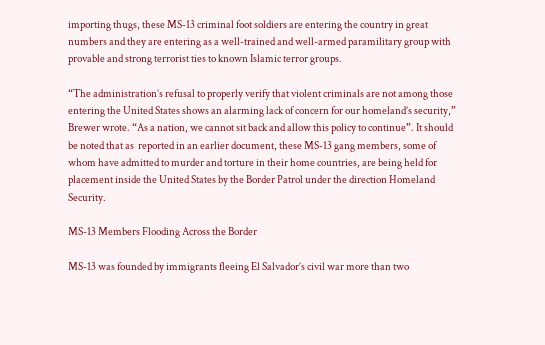importing thugs, these MS-13 criminal foot soldiers are entering the country in great numbers and they are entering as a well-trained and well-armed paramilitary group with provable and strong terrorist ties to known Islamic terror groups.

“The administration’s refusal to properly verify that violent criminals are not among those entering the United States shows an alarming lack of concern for our homeland’s security,” Brewer wrote. “As a nation, we cannot sit back and allow this policy to continue”. It should be noted that as  reported in an earlier document, these MS-13 gang members, some of whom have admitted to murder and torture in their home countries, are being held for placement inside the United States by the Border Patrol under the direction Homeland Security.

MS-13 Members Flooding Across the Border

MS-13 was founded by immigrants fleeing El Salvador’s civil war more than two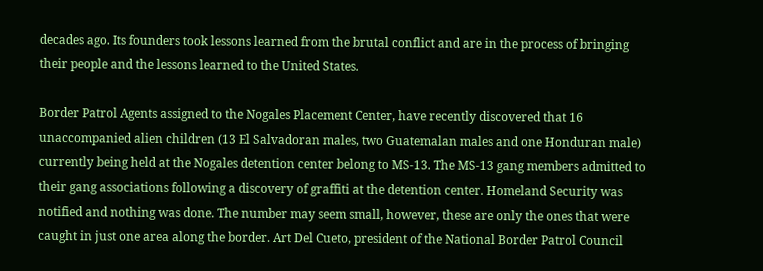decades ago. Its founders took lessons learned from the brutal conflict and are in the process of bringing their people and the lessons learned to the United States.

Border Patrol Agents assigned to the Nogales Placement Center, have recently discovered that 16 unaccompanied alien children (13 El Salvadoran males, two Guatemalan males and one Honduran male) currently being held at the Nogales detention center belong to MS-13. The MS-13 gang members admitted to their gang associations following a discovery of graffiti at the detention center. Homeland Security was notified and nothing was done. The number may seem small, however, these are only the ones that were caught in just one area along the border. Art Del Cueto, president of the National Border Patrol Council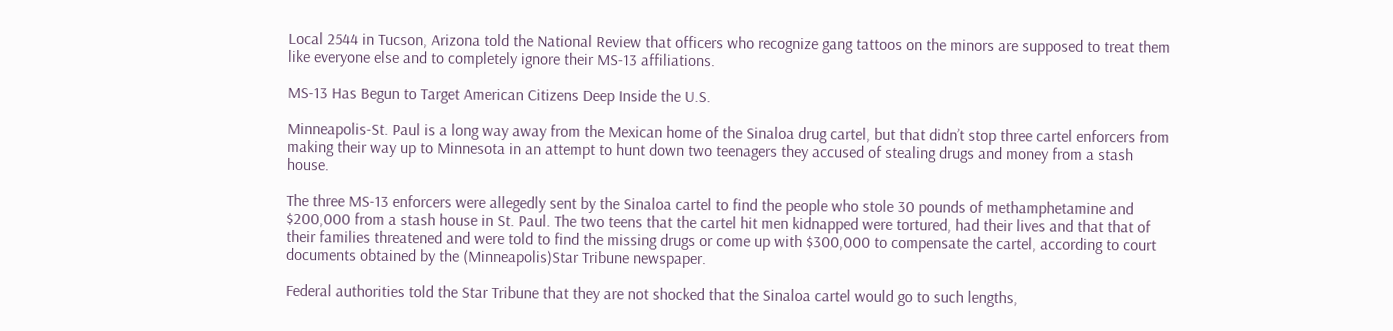Local 2544 in Tucson, Arizona told the National Review that officers who recognize gang tattoos on the minors are supposed to treat them like everyone else and to completely ignore their MS-13 affiliations.

MS-13 Has Begun to Target American Citizens Deep Inside the U.S.

Minneapolis-St. Paul is a long way away from the Mexican home of the Sinaloa drug cartel, but that didn’t stop three cartel enforcers from making their way up to Minnesota in an attempt to hunt down two teenagers they accused of stealing drugs and money from a stash house.

The three MS-13 enforcers were allegedly sent by the Sinaloa cartel to find the people who stole 30 pounds of methamphetamine and $200,000 from a stash house in St. Paul. The two teens that the cartel hit men kidnapped were tortured, had their lives and that that of their families threatened and were told to find the missing drugs or come up with $300,000 to compensate the cartel, according to court documents obtained by the (Minneapolis)Star Tribune newspaper.

Federal authorities told the Star Tribune that they are not shocked that the Sinaloa cartel would go to such lengths,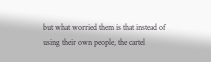but what worried them is that instead of using their own people, the cartel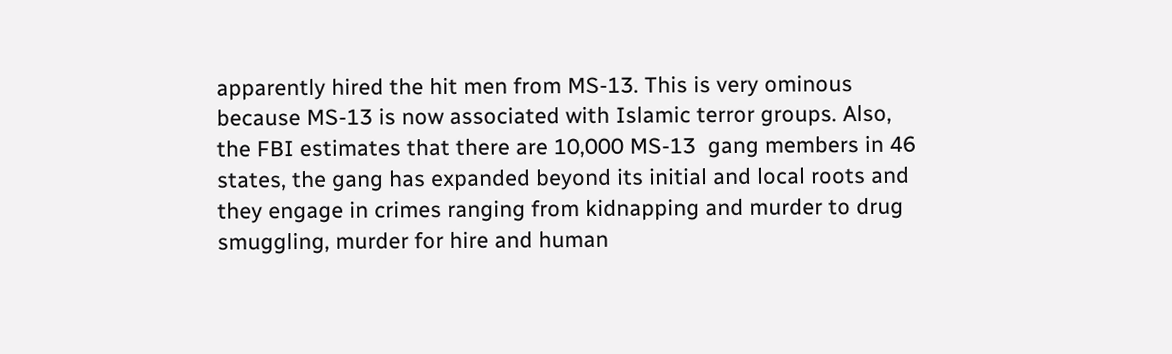apparently hired the hit men from MS-13. This is very ominous because MS-13 is now associated with Islamic terror groups. Also, the FBI estimates that there are 10,000 MS-13  gang members in 46 states, the gang has expanded beyond its initial and local roots and they engage in crimes ranging from kidnapping and murder to drug smuggling, murder for hire and human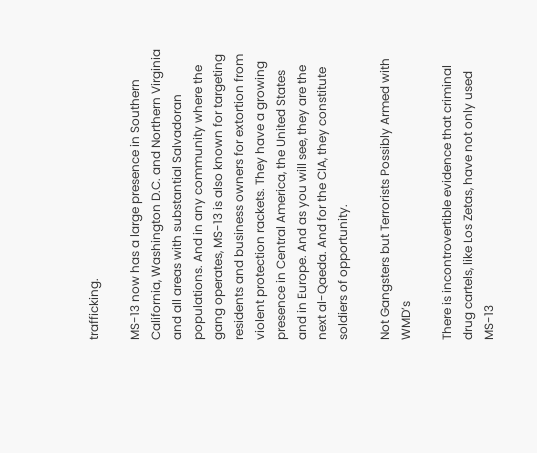trafficking.

MS-13 now has a large presence in Southern California, Washington D.C. and Northern Virginia and all areas with substantial Salvadoran populations. And in any community where the gang operates, MS-13 is also known for targeting residents and business owners for extortion from violent protection rackets. They have a growing presence in Central America, the United States and in Europe. And as you will see, they are the next al-Qaeda. And for the CIA, they constitute soldiers of opportunity.

Not Gangsters but Terrorists Possibly Armed with WMD’s

There is incontrovertible evidence that criminal drug cartels, like Los Zetas, have not only used MS-13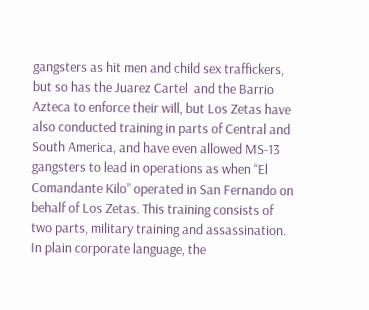gangsters as hit men and child sex traffickers, but so has the Juarez Cartel  and the Barrio Azteca to enforce their will, but Los Zetas have also conducted training in parts of Central and South America, and have even allowed MS-13 gangsters to lead in operations as when “El Comandante Kilo” operated in San Fernando on behalf of Los Zetas. This training consists of two parts, military training and assassination. In plain corporate language, the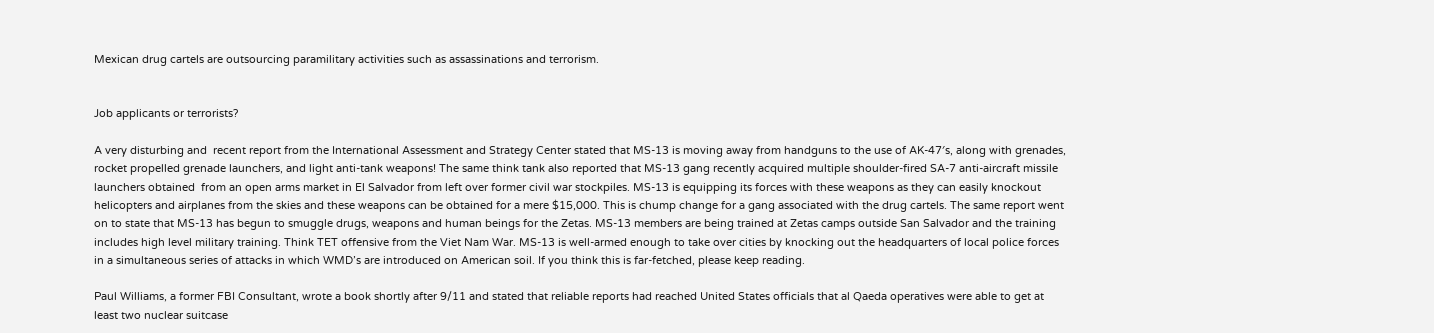Mexican drug cartels are outsourcing paramilitary activities such as assassinations and terrorism.


Job applicants or terrorists?

A very disturbing and  recent report from the International Assessment and Strategy Center stated that MS-13 is moving away from handguns to the use of AK-47′s, along with grenades, rocket propelled grenade launchers, and light anti-tank weapons! The same think tank also reported that MS-13 gang recently acquired multiple shoulder-fired SA-7 anti-aircraft missile launchers obtained  from an open arms market in El Salvador from left over former civil war stockpiles. MS-13 is equipping its forces with these weapons as they can easily knockout helicopters and airplanes from the skies and these weapons can be obtained for a mere $15,000. This is chump change for a gang associated with the drug cartels. The same report went on to state that MS-13 has begun to smuggle drugs, weapons and human beings for the Zetas. MS-13 members are being trained at Zetas camps outside San Salvador and the training includes high level military training. Think TET offensive from the Viet Nam War. MS-13 is well-armed enough to take over cities by knocking out the headquarters of local police forces in a simultaneous series of attacks in which WMD’s are introduced on American soil. If you think this is far-fetched, please keep reading.

Paul Williams, a former FBI Consultant, wrote a book shortly after 9/11 and stated that reliable reports had reached United States officials that al Qaeda operatives were able to get at least two nuclear suitcase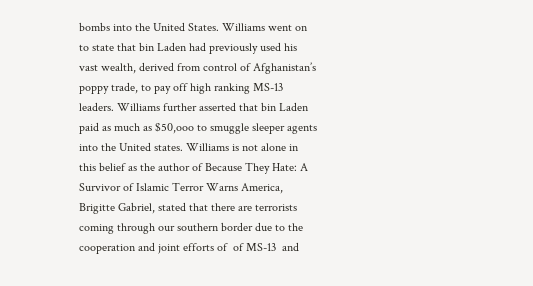bombs into the United States. Williams went on to state that bin Laden had previously used his vast wealth, derived from control of Afghanistan’s poppy trade, to pay off high ranking MS-13 leaders. Williams further asserted that bin Laden paid as much as $50,ooo to smuggle sleeper agents into the United states. Williams is not alone in this belief as the author of Because They Hate: A Survivor of Islamic Terror Warns America, Brigitte Gabriel, stated that there are terrorists coming through our southern border due to the cooperation and joint efforts of  of MS-13  and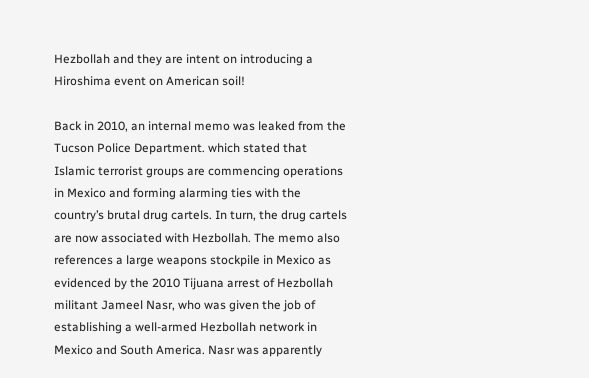Hezbollah and they are intent on introducing a Hiroshima event on American soil!

Back in 2010, an internal memo was leaked from the Tucson Police Department. which stated that Islamic terrorist groups are commencing operations in Mexico and forming alarming ties with the country’s brutal drug cartels. In turn, the drug cartels are now associated with Hezbollah. The memo also references a large weapons stockpile in Mexico as evidenced by the 2010 Tijuana arrest of Hezbollah militant Jameel Nasr, who was given the job of establishing a well-armed Hezbollah network in Mexico and South America. Nasr was apparently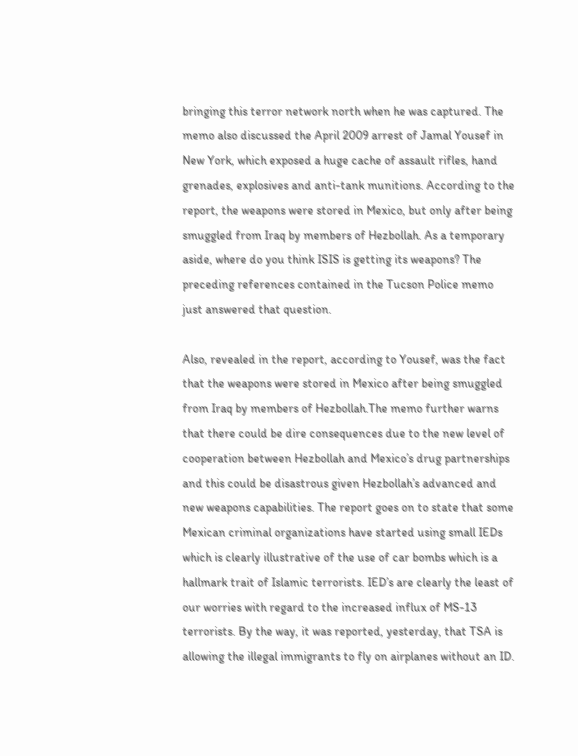bringing this terror network north when he was captured. The memo also discussed the April 2009 arrest of Jamal Yousef in New York, which exposed a huge cache of assault rifles, hand grenades, explosives and anti-tank munitions. According to the report, the weapons were stored in Mexico, but only after being smuggled from Iraq by members of Hezbollah. As a temporary aside, where do you think ISIS is getting its weapons? The preceding references contained in the Tucson Police memo just answered that question.

Also, revealed in the report, according to Yousef, was the fact that the weapons were stored in Mexico after being smuggled from Iraq by members of Hezbollah.The memo further warns that there could be dire consequences due to the new level of cooperation between Hezbollah and Mexico’s drug partnerships and this could be disastrous given Hezbollah’s advanced and new weapons capabilities. The report goes on to state that some Mexican criminal organizations have started using small IEDs which is clearly illustrative of the use of car bombs which is a hallmark trait of Islamic terrorists. IED’s are clearly the least of our worries with regard to the increased influx of MS-13 terrorists. By the way, it was reported, yesterday, that TSA is allowing the illegal immigrants to fly on airplanes without an ID.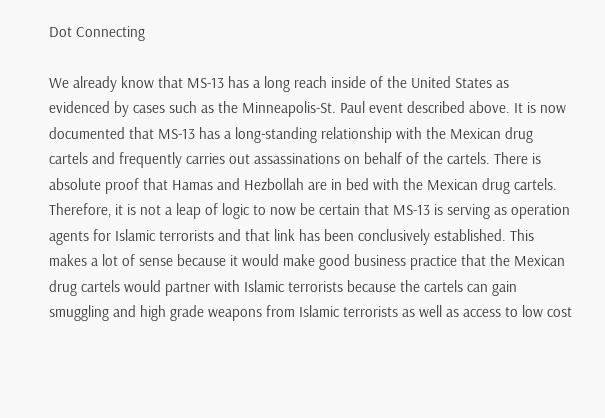Dot Connecting

We already know that MS-13 has a long reach inside of the United States as evidenced by cases such as the Minneapolis-St. Paul event described above. It is now documented that MS-13 has a long-standing relationship with the Mexican drug cartels and frequently carries out assassinations on behalf of the cartels. There is absolute proof that Hamas and Hezbollah are in bed with the Mexican drug cartels. Therefore, it is not a leap of logic to now be certain that MS-13 is serving as operation agents for Islamic terrorists and that link has been conclusively established. This makes a lot of sense because it would make good business practice that the Mexican drug cartels would partner with Islamic terrorists because the cartels can gain smuggling and high grade weapons from Islamic terrorists as well as access to low cost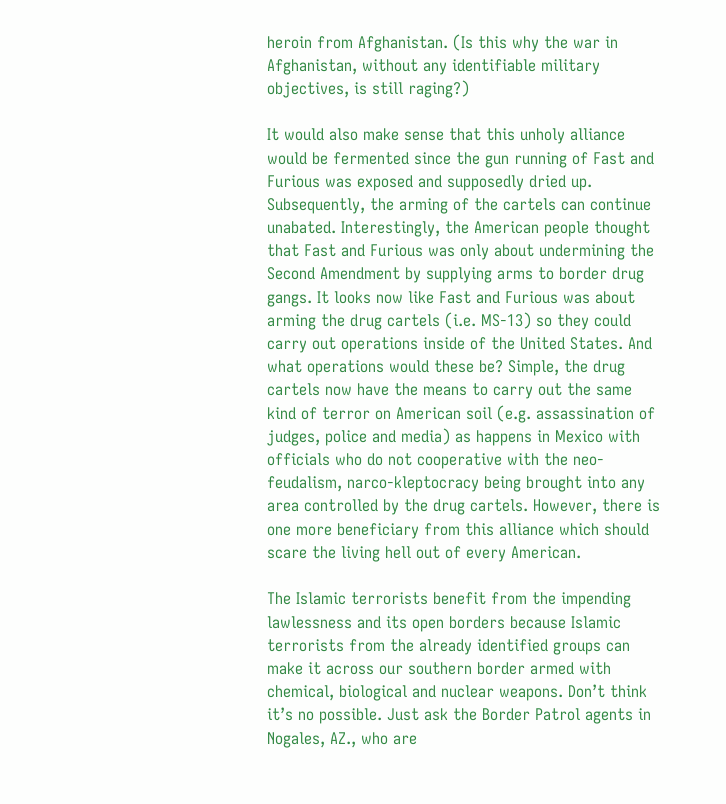heroin from Afghanistan. (Is this why the war in Afghanistan, without any identifiable military objectives, is still raging?)

It would also make sense that this unholy alliance would be fermented since the gun running of Fast and Furious was exposed and supposedly dried up. Subsequently, the arming of the cartels can continue unabated. Interestingly, the American people thought that Fast and Furious was only about undermining the Second Amendment by supplying arms to border drug gangs. It looks now like Fast and Furious was about arming the drug cartels (i.e. MS-13) so they could carry out operations inside of the United States. And what operations would these be? Simple, the drug cartels now have the means to carry out the same kind of terror on American soil (e.g. assassination of judges, police and media) as happens in Mexico with officials who do not cooperative with the neo-feudalism, narco-kleptocracy being brought into any area controlled by the drug cartels. However, there is one more beneficiary from this alliance which should scare the living hell out of every American.

The Islamic terrorists benefit from the impending lawlessness and its open borders because Islamic terrorists from the already identified groups can make it across our southern border armed with chemical, biological and nuclear weapons. Don’t think it’s no possible. Just ask the Border Patrol agents in Nogales, AZ., who are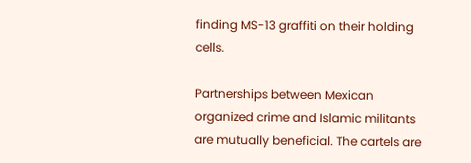finding MS-13 graffiti on their holding cells.

Partnerships between Mexican organized crime and Islamic militants are mutually beneficial. The cartels are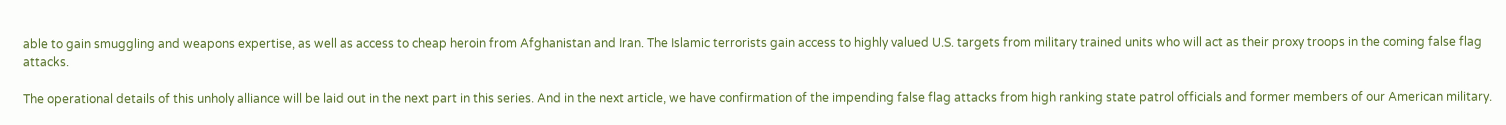able to gain smuggling and weapons expertise, as well as access to cheap heroin from Afghanistan and Iran. The Islamic terrorists gain access to highly valued U.S. targets from military trained units who will act as their proxy troops in the coming false flag attacks.

The operational details of this unholy alliance will be laid out in the next part in this series. And in the next article, we have confirmation of the impending false flag attacks from high ranking state patrol officials and former members of our American military.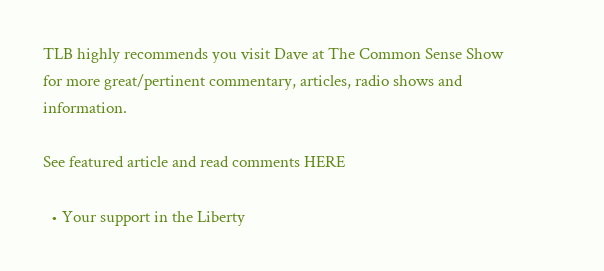TLB highly recommends you visit Dave at The Common Sense Show for more great/pertinent commentary, articles, radio shows and information.

See featured article and read comments HERE

  • Your support in the Liberty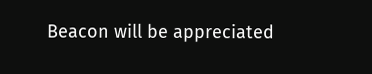Beacon will be appreciated